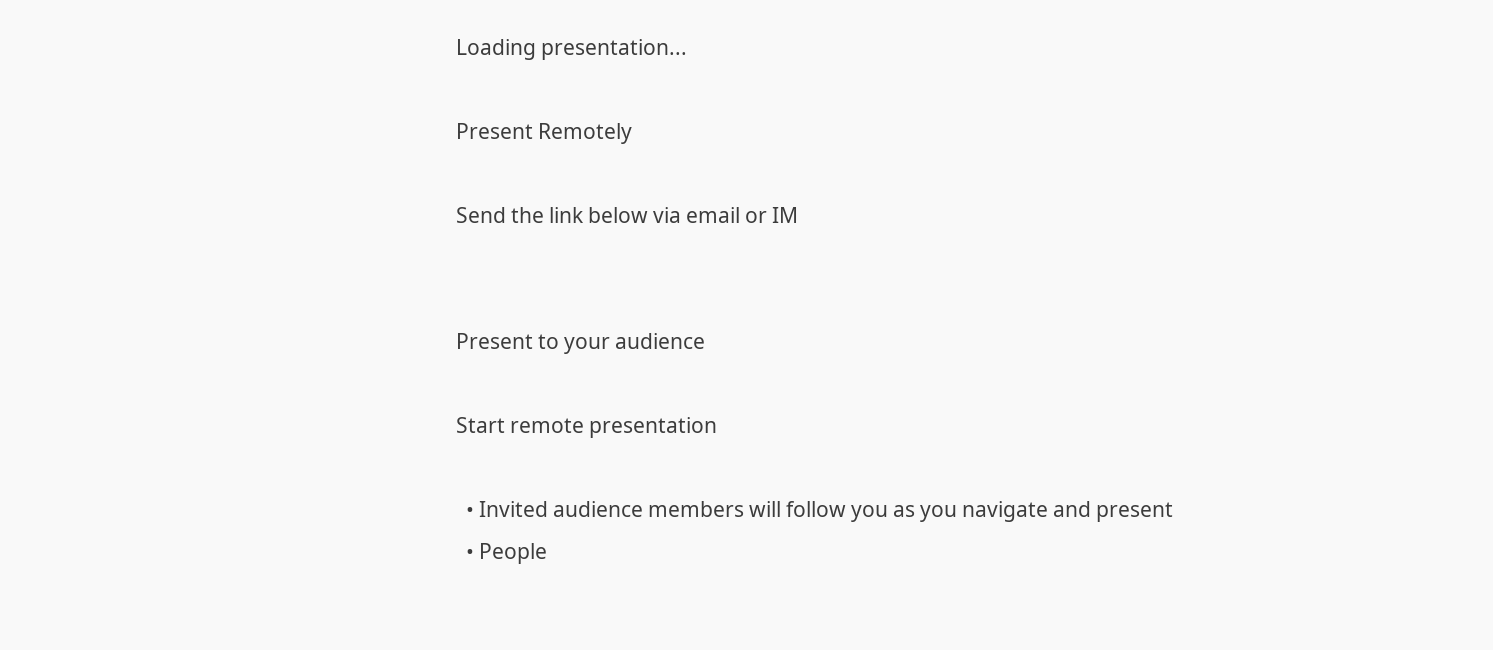Loading presentation...

Present Remotely

Send the link below via email or IM


Present to your audience

Start remote presentation

  • Invited audience members will follow you as you navigate and present
  • People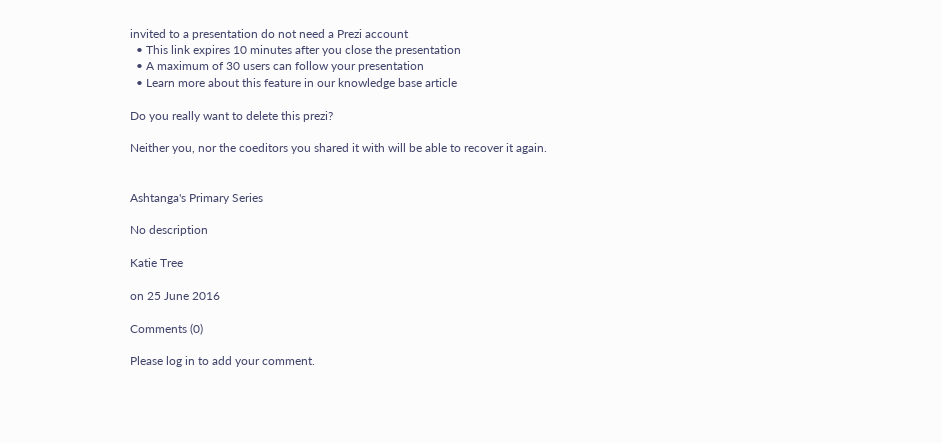invited to a presentation do not need a Prezi account
  • This link expires 10 minutes after you close the presentation
  • A maximum of 30 users can follow your presentation
  • Learn more about this feature in our knowledge base article

Do you really want to delete this prezi?

Neither you, nor the coeditors you shared it with will be able to recover it again.


Ashtanga's Primary Series

No description

Katie Tree

on 25 June 2016

Comments (0)

Please log in to add your comment.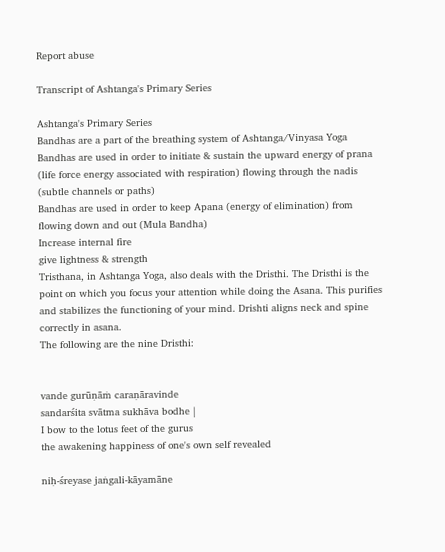Report abuse

Transcript of Ashtanga's Primary Series

Ashtanga's Primary Series
Bandhas are a part of the breathing system of Ashtanga/Vinyasa Yoga
Bandhas are used in order to initiate & sustain the upward energy of prana (life force energy associated with respiration) flowing through the nadis (subtle channels or paths)
Bandhas are used in order to keep Apana (energy of elimination) from flowing down and out (Mula Bandha)
Increase internal fire
give lightness & strength
Tristhana, in Ashtanga Yoga, also deals with the Dristhi. The Dristhi is the point on which you focus your attention while doing the Asana. This purifies and stabilizes the functioning of your mind. Drishti aligns neck and spine correctly in asana.
The following are the nine Dristhi:


vande gurūṇāṁ caraṇāravinde
sandarśita svātma sukhāva bodhe |
I bow to the lotus feet of the gurus
the awakening happiness of one's own self revealed

niḥ-śreyase jaṅgali-kāyamāne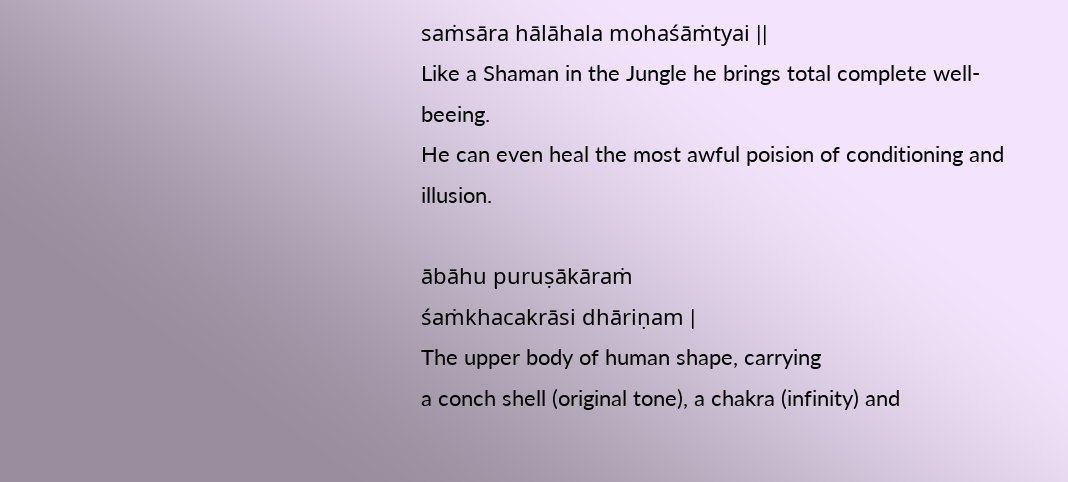saṁsāra hālāhala mohaśāṁtyai ||
Like a Shaman in the Jungle he brings total complete well-beeing.
He can even heal the most awful poision of conditioning and illusion.

ābāhu puruṣākāraṁ
śaṁkhacakrāsi dhāriṇam |
The upper body of human shape, carrying
a conch shell (original tone), a chakra (infinity) and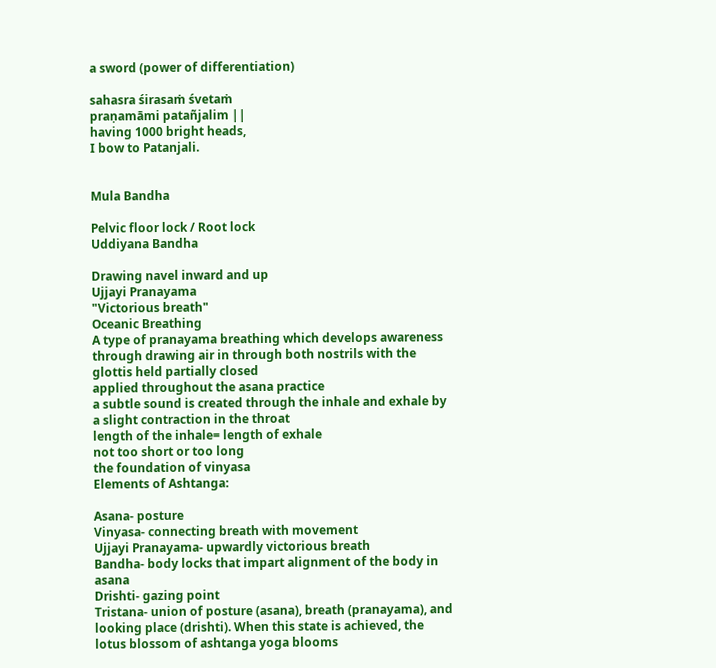a sword (power of differentiation)

sahasra śirasaṁ śvetaṁ
praṇamāmi patañjalim ||
having 1000 bright heads,
I bow to Patanjali.


Mula Bandha

Pelvic floor lock / Root lock
Uddiyana Bandha

Drawing navel inward and up
Ujjayi Pranayama
"Victorious breath"
Oceanic Breathing
A type of pranayama breathing which develops awareness through drawing air in through both nostrils with the glottis held partially closed
applied throughout the asana practice
a subtle sound is created through the inhale and exhale by a slight contraction in the throat
length of the inhale= length of exhale
not too short or too long
the foundation of vinyasa
Elements of Ashtanga:

Asana- posture
Vinyasa- connecting breath with movement
Ujjayi Pranayama- upwardly victorious breath
Bandha- body locks that impart alignment of the body in asana
Drishti- gazing point
Tristana- union of posture (asana), breath (pranayama), and looking place (drishti). When this state is achieved, the lotus blossom of ashtanga yoga blooms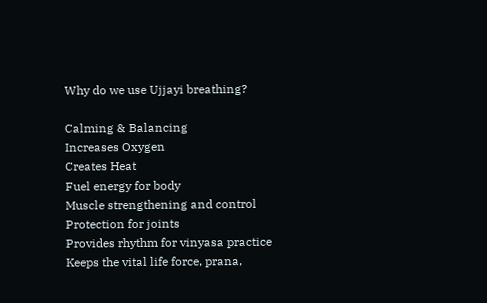Why do we use Ujjayi breathing?

Calming & Balancing
Increases Oxygen
Creates Heat
Fuel energy for body
Muscle strengthening and control
Protection for joints
Provides rhythm for vinyasa practice
Keeps the vital life force, prana,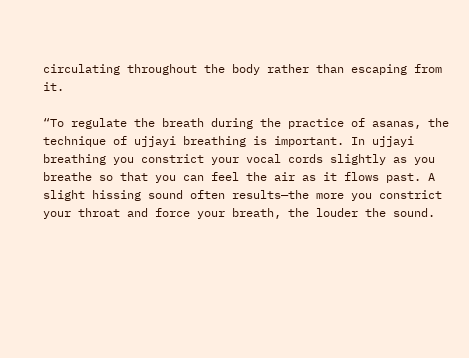circulating throughout the body rather than escaping from it.

“To regulate the breath during the practice of asanas, the technique of ujjayi breathing is important. In ujjayi breathing you constrict your vocal cords slightly as you breathe so that you can feel the air as it flows past. A slight hissing sound often results—the more you constrict your throat and force your breath, the louder the sound.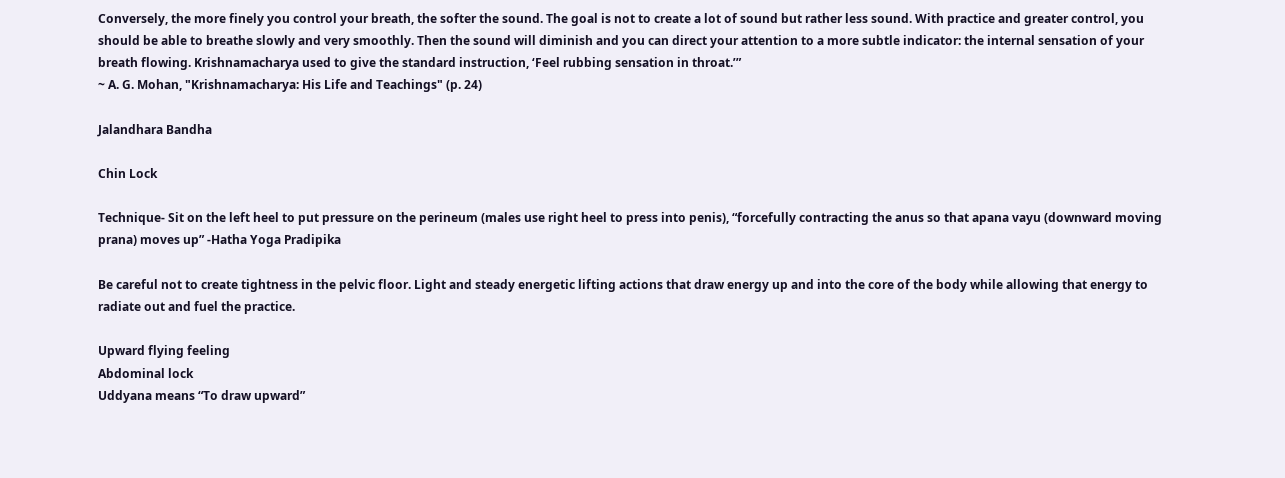Conversely, the more finely you control your breath, the softer the sound. The goal is not to create a lot of sound but rather less sound. With practice and greater control, you should be able to breathe slowly and very smoothly. Then the sound will diminish and you can direct your attention to a more subtle indicator: the internal sensation of your breath flowing. Krishnamacharya used to give the standard instruction, ‘Feel rubbing sensation in throat.’”
~ A. G. Mohan, "Krishnamacharya: His Life and Teachings" (p. 24)

Jalandhara Bandha

Chin Lock

Technique- Sit on the left heel to put pressure on the perineum (males use right heel to press into penis), “forcefully contracting the anus so that apana vayu (downward moving prana) moves up” -Hatha Yoga Pradipika

Be careful not to create tightness in the pelvic floor. Light and steady energetic lifting actions that draw energy up and into the core of the body while allowing that energy to radiate out and fuel the practice.

Upward flying feeling
Abdominal lock
Uddyana means “To draw upward”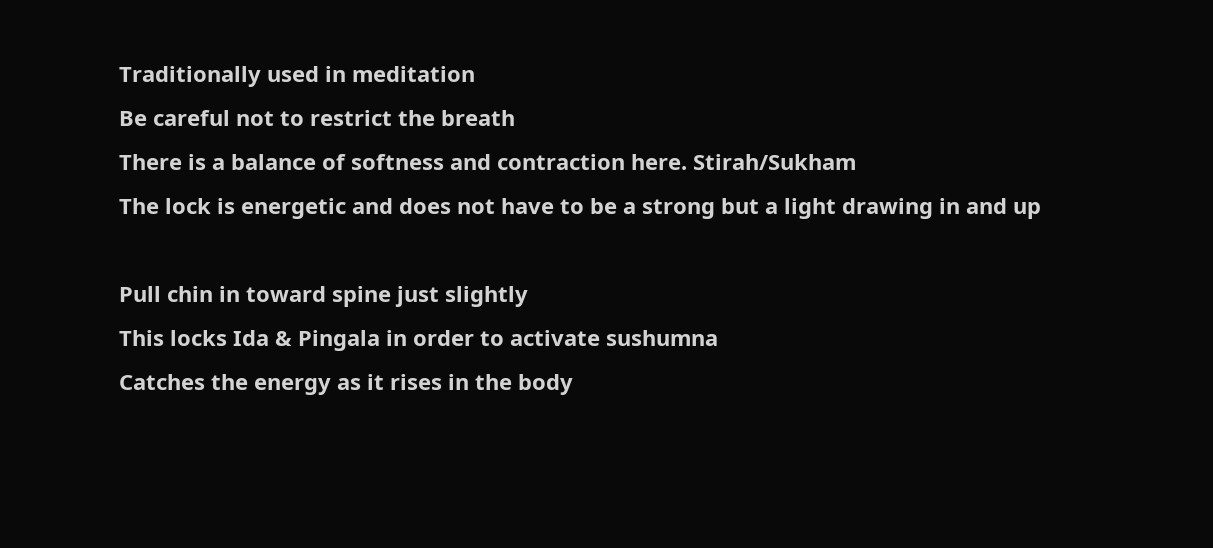Traditionally used in meditation
Be careful not to restrict the breath
There is a balance of softness and contraction here. Stirah/Sukham
The lock is energetic and does not have to be a strong but a light drawing in and up

Pull chin in toward spine just slightly
This locks Ida & Pingala in order to activate sushumna
Catches the energy as it rises in the body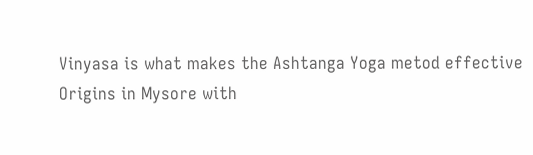Vinyasa is what makes the Ashtanga Yoga metod effective
Origins in Mysore with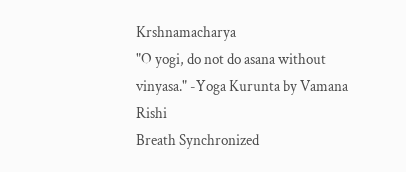Krshnamacharya
"O yogi, do not do asana without vinyasa." -Yoga Kurunta by Vamana Rishi
Breath Synchronized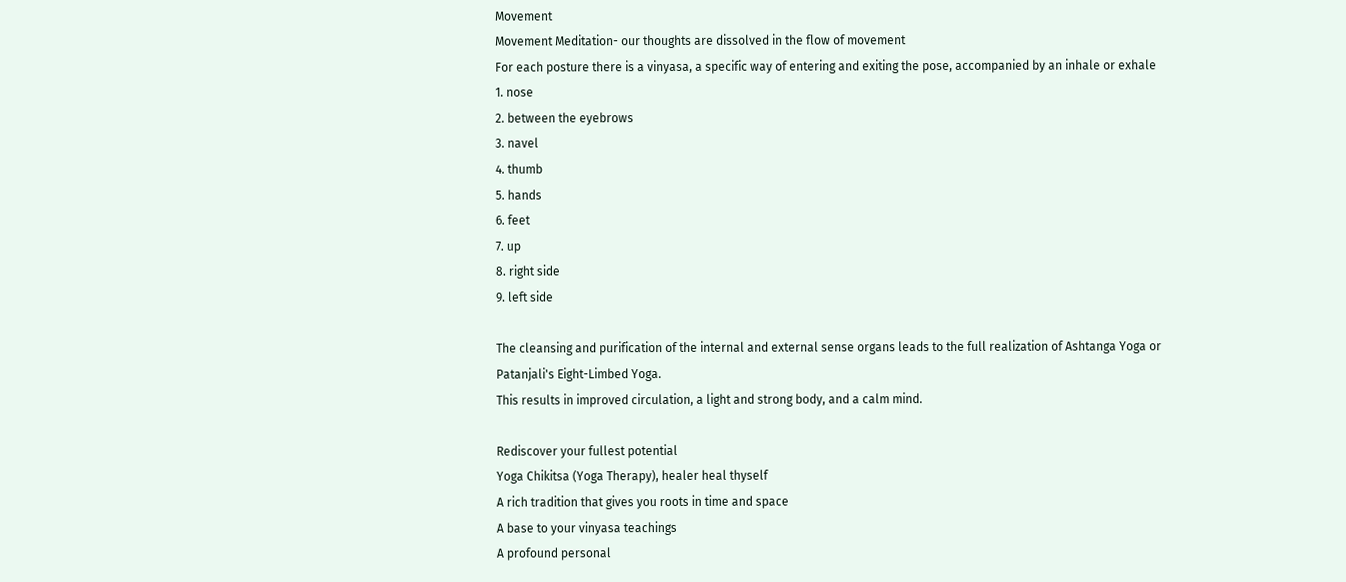Movement
Movement Meditation- our thoughts are dissolved in the flow of movement
For each posture there is a vinyasa, a specific way of entering and exiting the pose, accompanied by an inhale or exhale
1. nose
2. between the eyebrows
3. navel
4. thumb
5. hands
6. feet
7. up
8. right side
9. left side

The cleansing and purification of the internal and external sense organs leads to the full realization of Ashtanga Yoga or Patanjali's Eight-Limbed Yoga.
This results in improved circulation, a light and strong body, and a calm mind.

Rediscover your fullest potential
Yoga Chikitsa (Yoga Therapy), healer heal thyself
A rich tradition that gives you roots in time and space
A base to your vinyasa teachings
A profound personal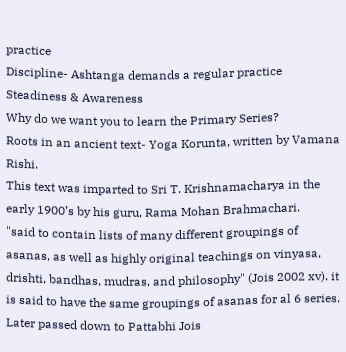practice
Discipline- Ashtanga demands a regular practice
Steadiness & Awareness
Why do we want you to learn the Primary Series?
Roots in an ancient text- Yoga Korunta, written by Vamana Rishi.
This text was imparted to Sri T. Krishnamacharya in the early 1900’s by his guru, Rama Mohan Brahmachari.
"said to contain lists of many different groupings of asanas, as well as highly original teachings on vinyasa, drishti, bandhas, mudras, and philosophy" (Jois 2002 xv). it is said to have the same groupings of asanas for al 6 series.
Later passed down to Pattabhi Jois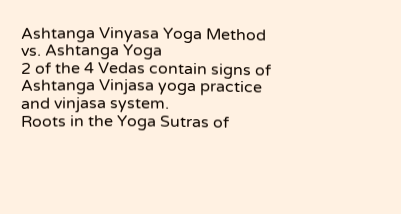Ashtanga Vinyasa Yoga Method vs. Ashtanga Yoga
2 of the 4 Vedas contain signs of Ashtanga Vinjasa yoga practice and vinjasa system.
Roots in the Yoga Sutras of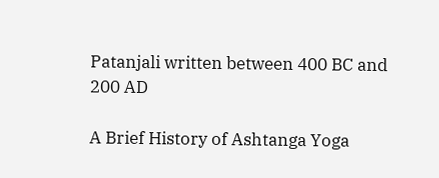Patanjali written between 400 BC and 200 AD

A Brief History of Ashtanga Yoga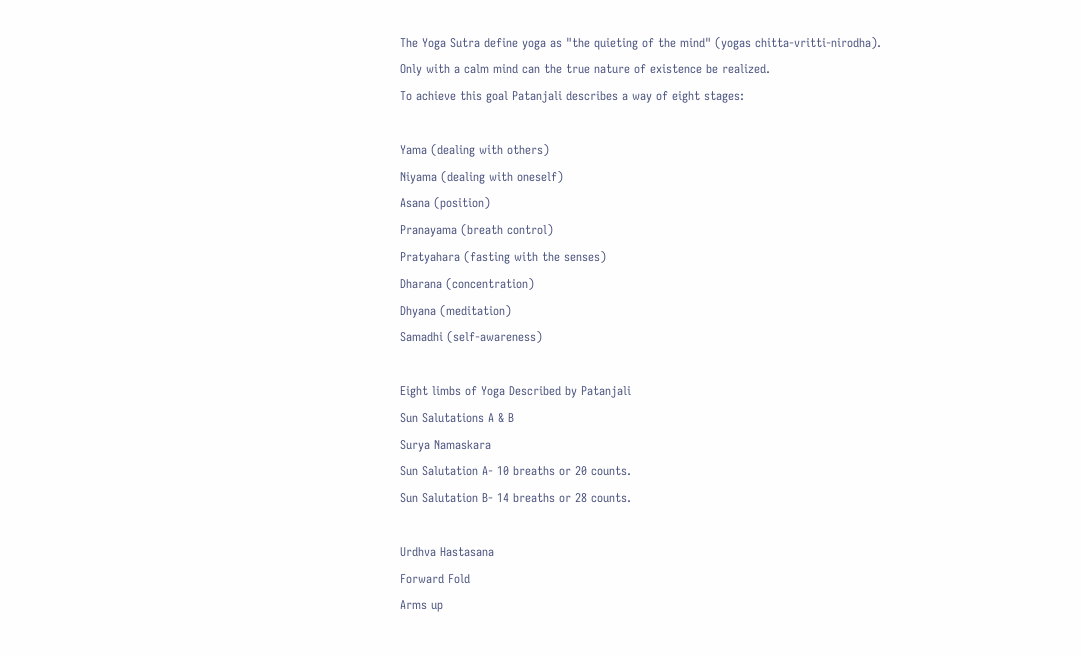The Yoga Sutra define yoga as "the quieting of the mind" (yogas chitta-vritti-nirodha).
Only with a calm mind can the true nature of existence be realized.
To achieve this goal Patanjali describes a way of eight stages:

Yama (dealing with others)
Niyama (dealing with oneself)
Asana (position)
Pranayama (breath control)
Pratyahara (fasting with the senses)
Dharana (concentration)
Dhyana (meditation)
Samadhi (self-awareness)

Eight limbs of Yoga Described by Patanjali
Sun Salutations A & B
Surya Namaskara
Sun Salutation A- 10 breaths or 20 counts.
Sun Salutation B- 14 breaths or 28 counts.

Urdhva Hastasana
Forward Fold
Arms up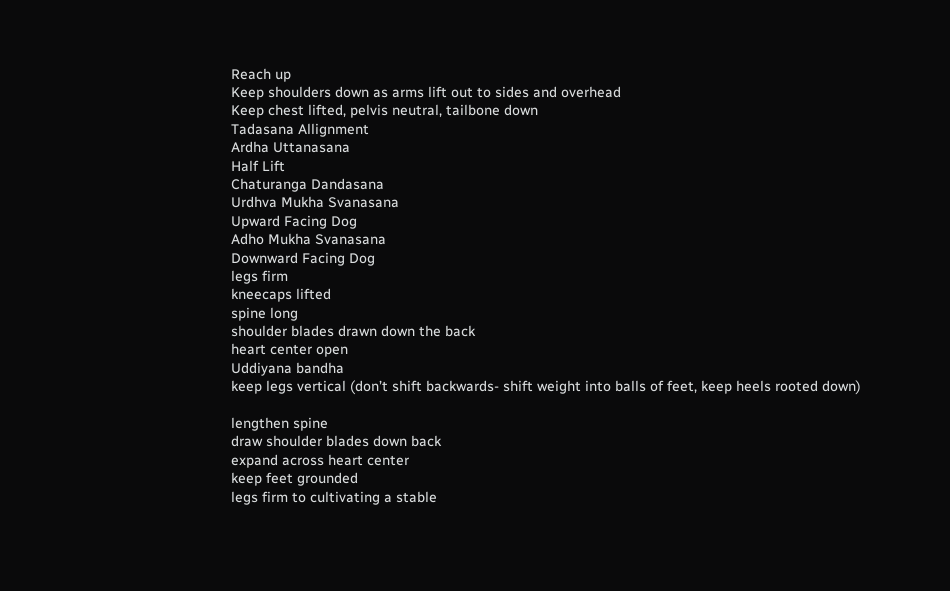Reach up
Keep shoulders down as arms lift out to sides and overhead
Keep chest lifted, pelvis neutral, tailbone down
Tadasana Allignment
Ardha Uttanasana
Half Lift
Chaturanga Dandasana
Urdhva Mukha Svanasana
Upward Facing Dog
Adho Mukha Svanasana
Downward Facing Dog
legs firm
kneecaps lifted
spine long
shoulder blades drawn down the back
heart center open
Uddiyana bandha
keep legs vertical (don’t shift backwards- shift weight into balls of feet, keep heels rooted down)

lengthen spine
draw shoulder blades down back
expand across heart center
keep feet grounded
legs firm to cultivating a stable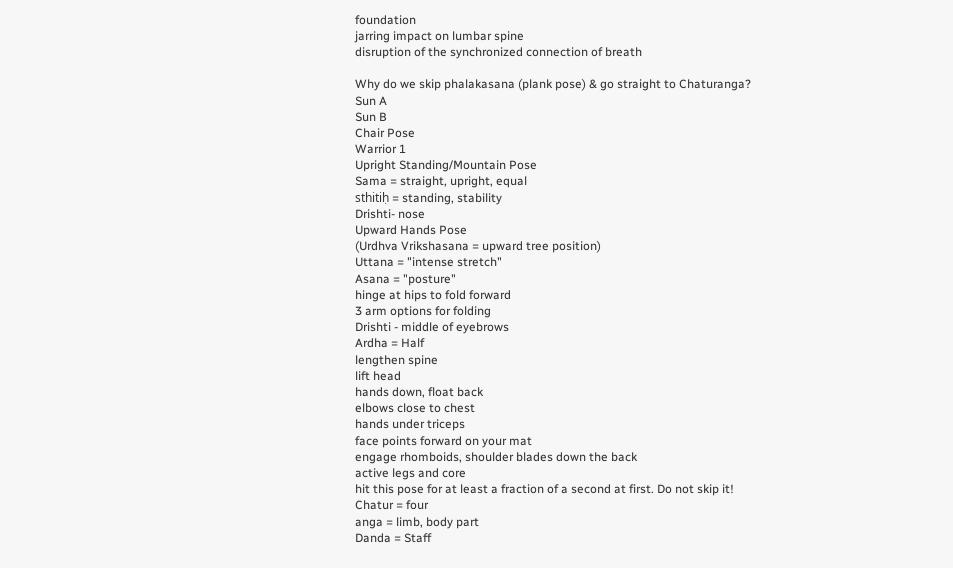foundation
jarring impact on lumbar spine
disruption of the synchronized connection of breath

Why do we skip phalakasana (plank pose) & go straight to Chaturanga?
Sun A
Sun B
Chair Pose
Warrior 1
Upright Standing/Mountain Pose
Sama = straight, upright, equal
sthitiḥ = standing, stability
Drishti- nose
Upward Hands Pose
(Urdhva Vrikshasana = upward tree position)
Uttana = "intense stretch"
Asana = "posture"
hinge at hips to fold forward
3 arm options for folding
Drishti - middle of eyebrows
Ardha = Half
lengthen spine
lift head
hands down, float back
elbows close to chest
hands under triceps
face points forward on your mat
engage rhomboids, shoulder blades down the back
active legs and core
hit this pose for at least a fraction of a second at first. Do not skip it!
Chatur = four
anga = limb, body part
Danda = Staff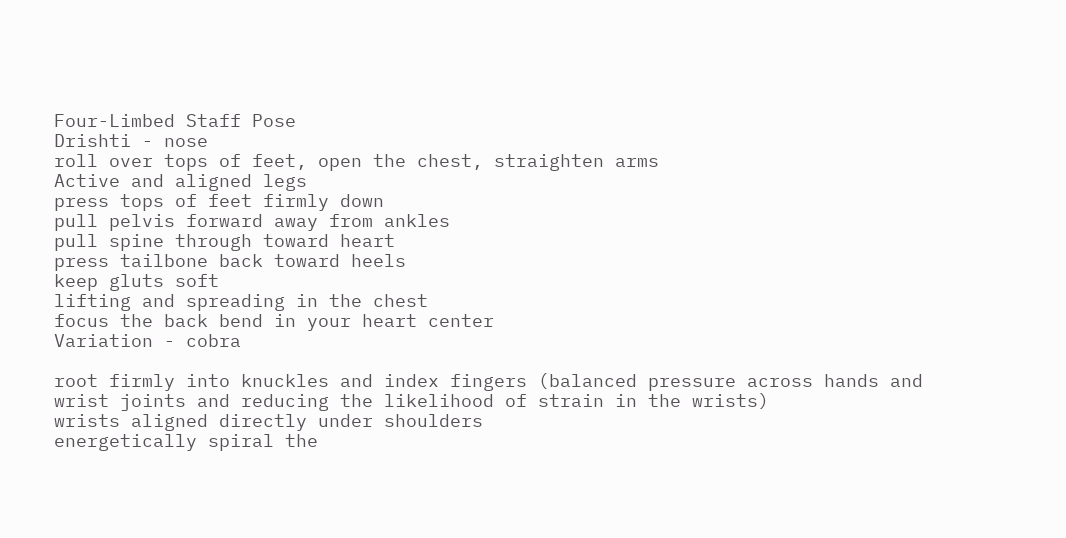Four-Limbed Staff Pose
Drishti - nose
roll over tops of feet, open the chest, straighten arms
Active and aligned legs
press tops of feet firmly down
pull pelvis forward away from ankles
pull spine through toward heart
press tailbone back toward heels
keep gluts soft
lifting and spreading in the chest
focus the back bend in your heart center
Variation - cobra

root firmly into knuckles and index fingers (balanced pressure across hands and wrist joints and reducing the likelihood of strain in the wrists)
wrists aligned directly under shoulders
energetically spiral the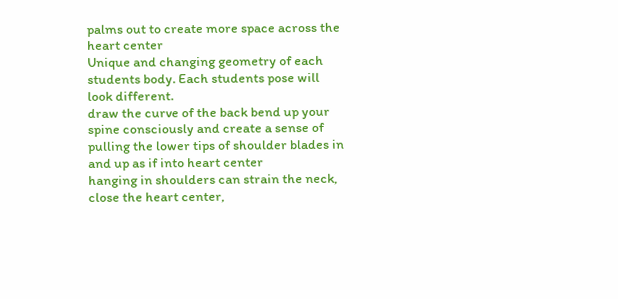palms out to create more space across the heart center
Unique and changing geometry of each students body. Each students pose will look different.
draw the curve of the back bend up your spine consciously and create a sense of pulling the lower tips of shoulder blades in and up as if into heart center
hanging in shoulders can strain the neck, close the heart center,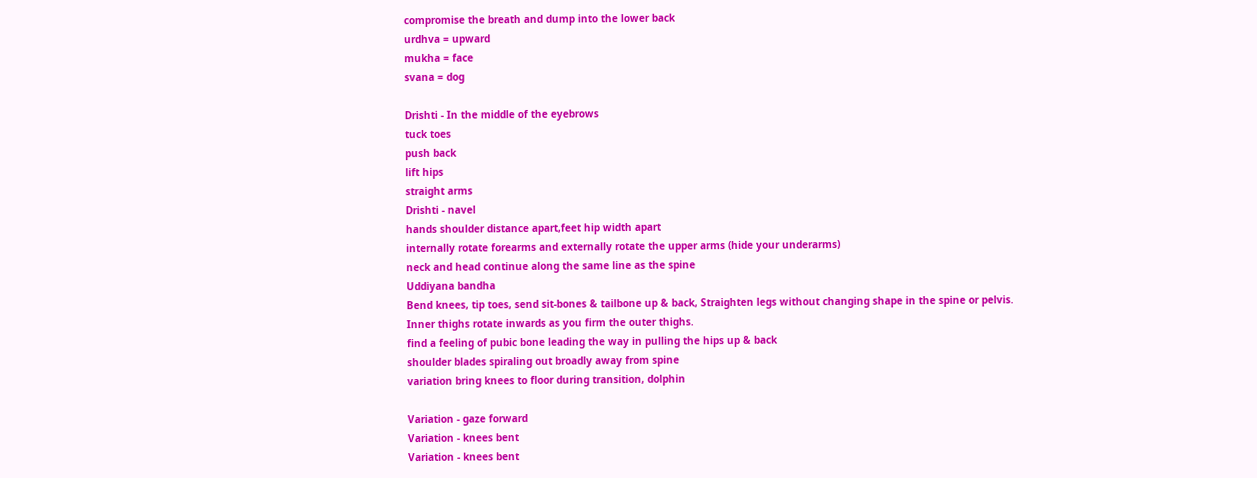compromise the breath and dump into the lower back
urdhva = upward
mukha = face
svana = dog

Drishti - In the middle of the eyebrows
tuck toes
push back
lift hips
straight arms
Drishti - navel
hands shoulder distance apart,feet hip width apart
internally rotate forearms and externally rotate the upper arms (hide your underarms)
neck and head continue along the same line as the spine
Uddiyana bandha
Bend knees, tip toes, send sit-bones & tailbone up & back, Straighten legs without changing shape in the spine or pelvis.
Inner thighs rotate inwards as you firm the outer thighs.
find a feeling of pubic bone leading the way in pulling the hips up & back
shoulder blades spiraling out broadly away from spine
variation bring knees to floor during transition, dolphin

Variation - gaze forward
Variation - knees bent
Variation - knees bent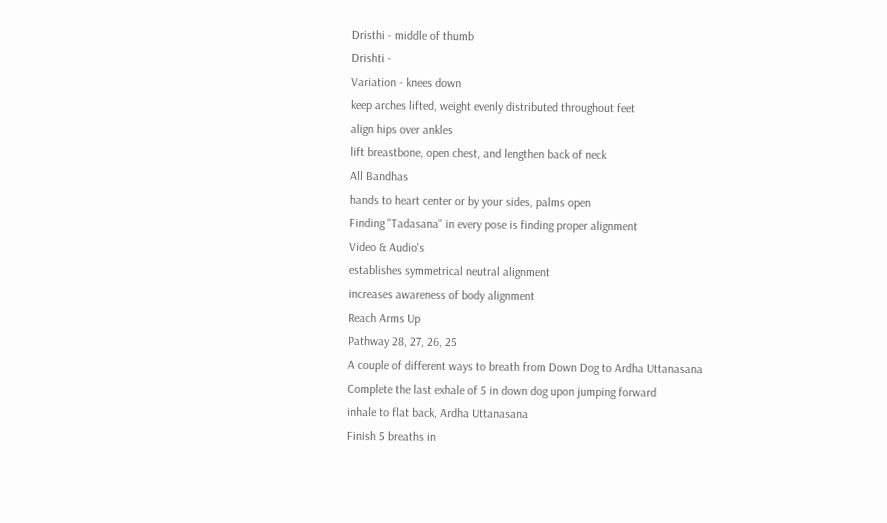Dristhi - middle of thumb
Drishti -
Variation - knees down
keep arches lifted, weight evenly distributed throughout feet
align hips over ankles
lift breastbone, open chest, and lengthen back of neck
All Bandhas
hands to heart center or by your sides, palms open
Finding "Tadasana" in every pose is finding proper alignment
Video & Audio's
establishes symmetrical neutral alignment
increases awareness of body alignment
Reach Arms Up
Pathway 28, 27, 26, 25
A couple of different ways to breath from Down Dog to Ardha Uttanasana
Complete the last exhale of 5 in down dog upon jumping forward
inhale to flat back, Ardha Uttanasana
Finish 5 breaths in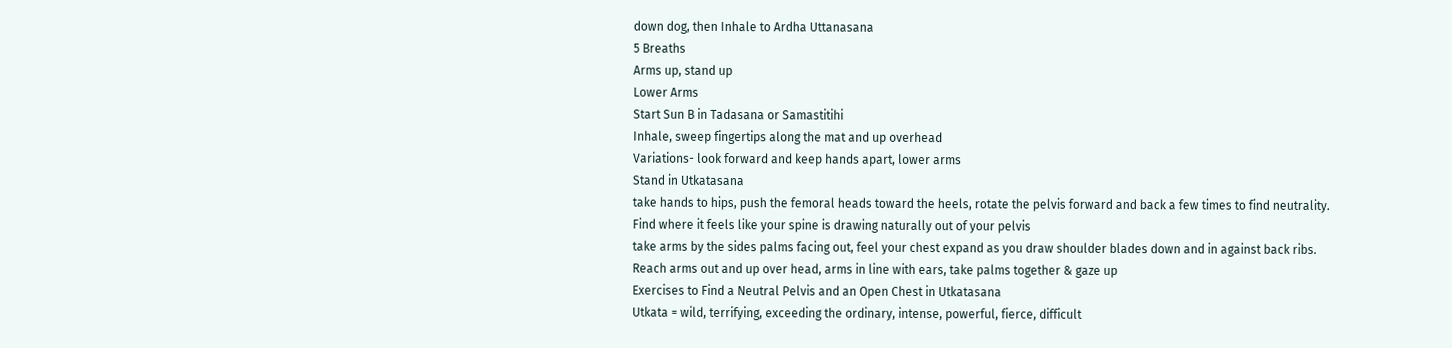down dog, then Inhale to Ardha Uttanasana
5 Breaths
Arms up, stand up
Lower Arms
Start Sun B in Tadasana or Samastitihi
Inhale, sweep fingertips along the mat and up overhead
Variations- look forward and keep hands apart, lower arms
Stand in Utkatasana
take hands to hips, push the femoral heads toward the heels, rotate the pelvis forward and back a few times to find neutrality. Find where it feels like your spine is drawing naturally out of your pelvis
take arms by the sides palms facing out, feel your chest expand as you draw shoulder blades down and in against back ribs. Reach arms out and up over head, arms in line with ears, take palms together & gaze up
Exercises to Find a Neutral Pelvis and an Open Chest in Utkatasana
Utkata = wild, terrifying, exceeding the ordinary, intense, powerful, fierce, difficult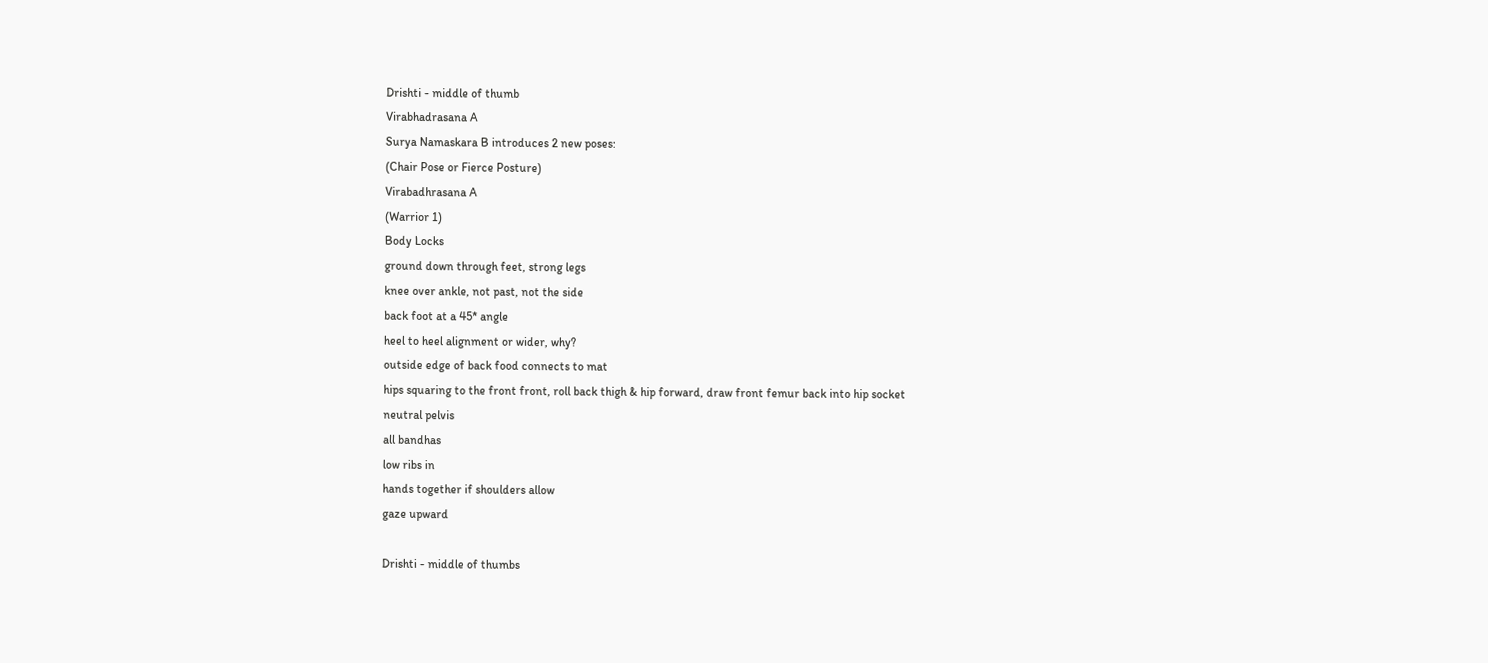Drishti - middle of thumb
Virabhadrasana A
Surya Namaskara B introduces 2 new poses:
(Chair Pose or Fierce Posture)
Virabadhrasana A
(Warrior 1)
Body Locks
ground down through feet, strong legs
knee over ankle, not past, not the side
back foot at a 45* angle
heel to heel alignment or wider, why?
outside edge of back food connects to mat
hips squaring to the front front, roll back thigh & hip forward, draw front femur back into hip socket
neutral pelvis
all bandhas
low ribs in
hands together if shoulders allow
gaze upward

Drishti - middle of thumbs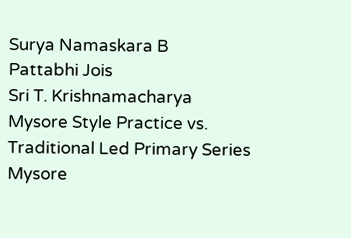Surya Namaskara B
Pattabhi Jois
Sri T. Krishnamacharya
Mysore Style Practice vs.
Traditional Led Primary Series
Mysore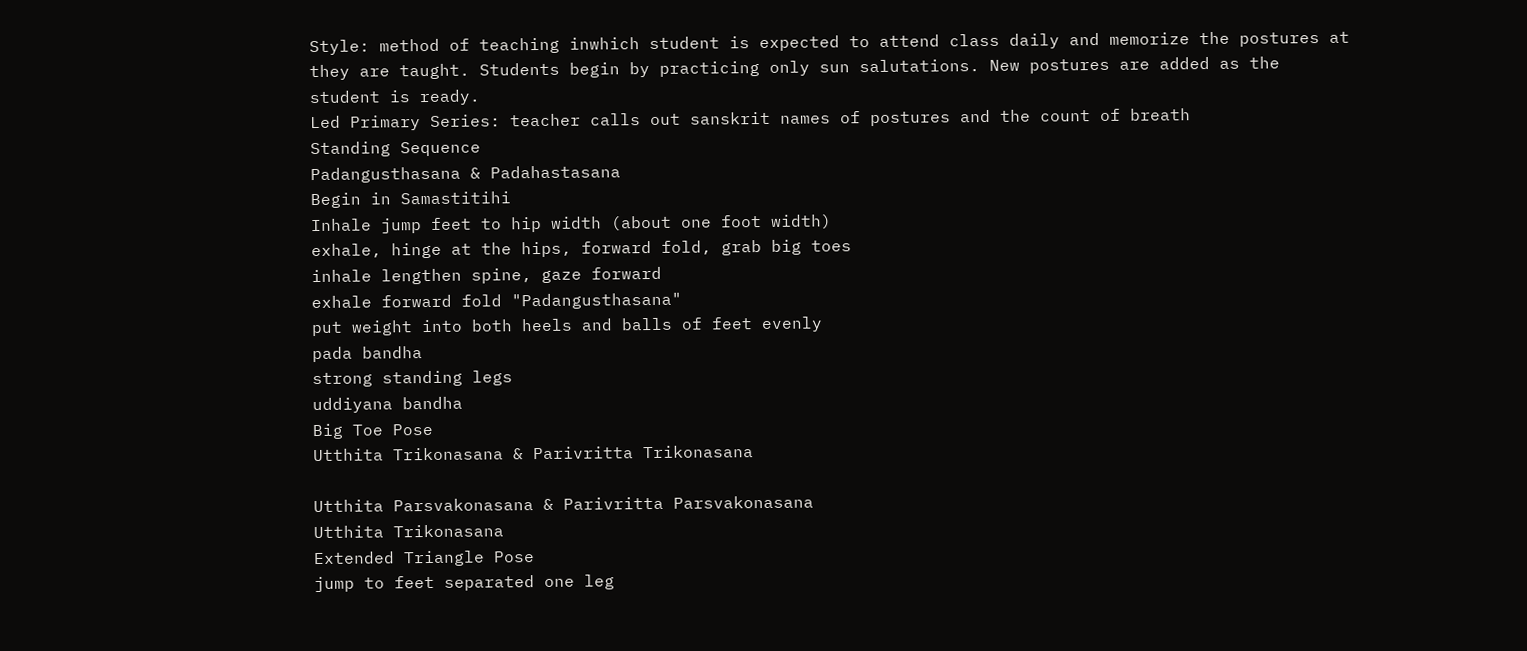Style: method of teaching inwhich student is expected to attend class daily and memorize the postures at they are taught. Students begin by practicing only sun salutations. New postures are added as the student is ready.
Led Primary Series: teacher calls out sanskrit names of postures and the count of breath
Standing Sequence
Padangusthasana & Padahastasana
Begin in Samastitihi
Inhale jump feet to hip width (about one foot width)
exhale, hinge at the hips, forward fold, grab big toes
inhale lengthen spine, gaze forward
exhale forward fold "Padangusthasana"
put weight into both heels and balls of feet evenly
pada bandha
strong standing legs
uddiyana bandha
Big Toe Pose
Utthita Trikonasana & Parivritta Trikonasana

Utthita Parsvakonasana & Parivritta Parsvakonasana
Utthita Trikonasana
Extended Triangle Pose
jump to feet separated one leg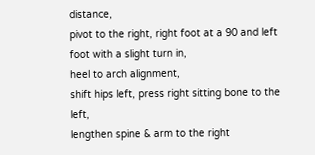distance,
pivot to the right, right foot at a 90 and left foot with a slight turn in,
heel to arch alignment,
shift hips left, press right sitting bone to the left,
lengthen spine & arm to the right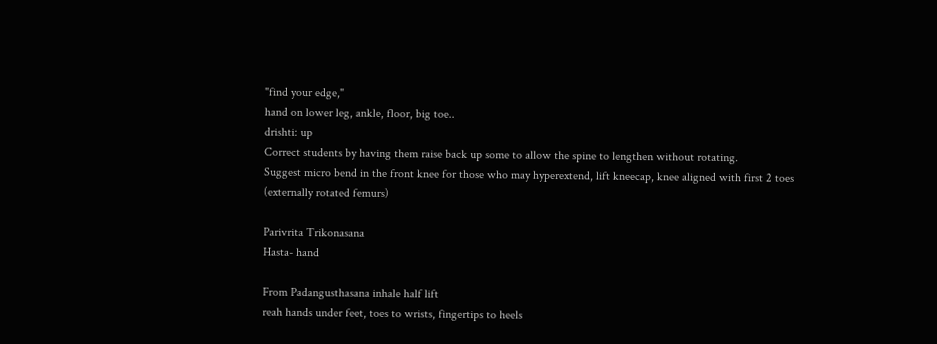"find your edge,"
hand on lower leg, ankle, floor, big toe..
drishti: up
Correct students by having them raise back up some to allow the spine to lengthen without rotating.
Suggest micro bend in the front knee for those who may hyperextend, lift kneecap, knee aligned with first 2 toes
(externally rotated femurs)

Parivrita Trikonasana
Hasta- hand

From Padangusthasana inhale half lift
reah hands under feet, toes to wrists, fingertips to heels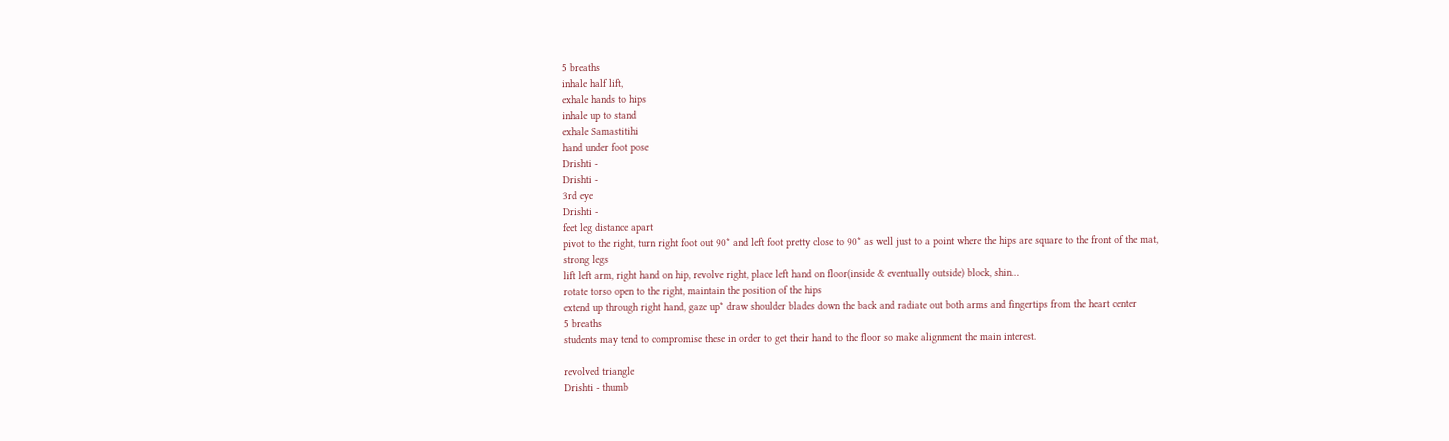5 breaths
inhale half lift,
exhale hands to hips
inhale up to stand
exhale Samastitihi
hand under foot pose
Drishti -
Drishti -
3rd eye
Drishti -
feet leg distance apart
pivot to the right, turn right foot out 90* and left foot pretty close to 90* as well just to a point where the hips are square to the front of the mat,
strong legs
lift left arm, right hand on hip, revolve right, place left hand on floor(inside & eventually outside) block, shin…
rotate torso open to the right, maintain the position of the hips
extend up through right hand, gaze up* draw shoulder blades down the back and radiate out both arms and fingertips from the heart center
5 breaths
students may tend to compromise these in order to get their hand to the floor so make alignment the main interest.

revolved triangle
Drishti - thumb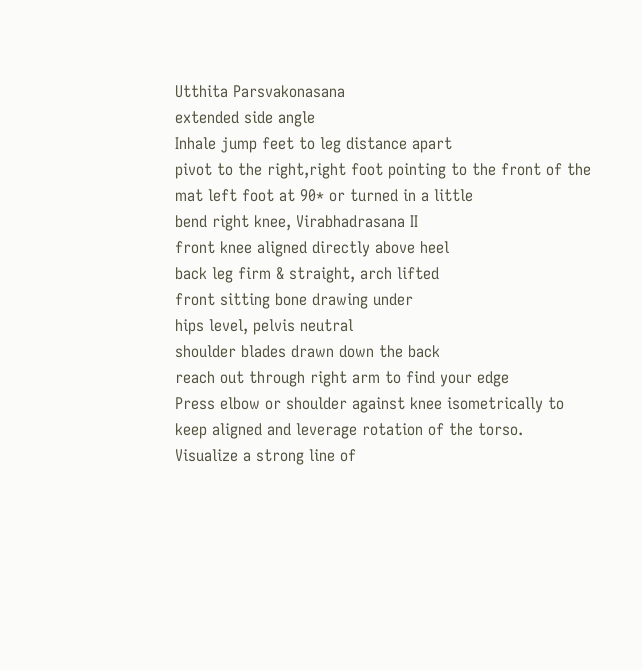Utthita Parsvakonasana
extended side angle
Inhale jump feet to leg distance apart
pivot to the right,right foot pointing to the front of the mat left foot at 90* or turned in a little
bend right knee, Virabhadrasana II
front knee aligned directly above heel
back leg firm & straight, arch lifted
front sitting bone drawing under
hips level, pelvis neutral
shoulder blades drawn down the back
reach out through right arm to find your edge
Press elbow or shoulder against knee isometrically to keep aligned and leverage rotation of the torso.
Visualize a strong line of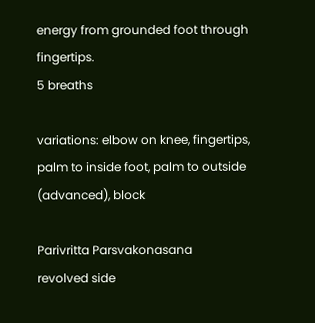energy from grounded foot through fingertips.
5 breaths

variations: elbow on knee, fingertips, palm to inside foot, palm to outside (advanced), block

Parivritta Parsvakonasana
revolved side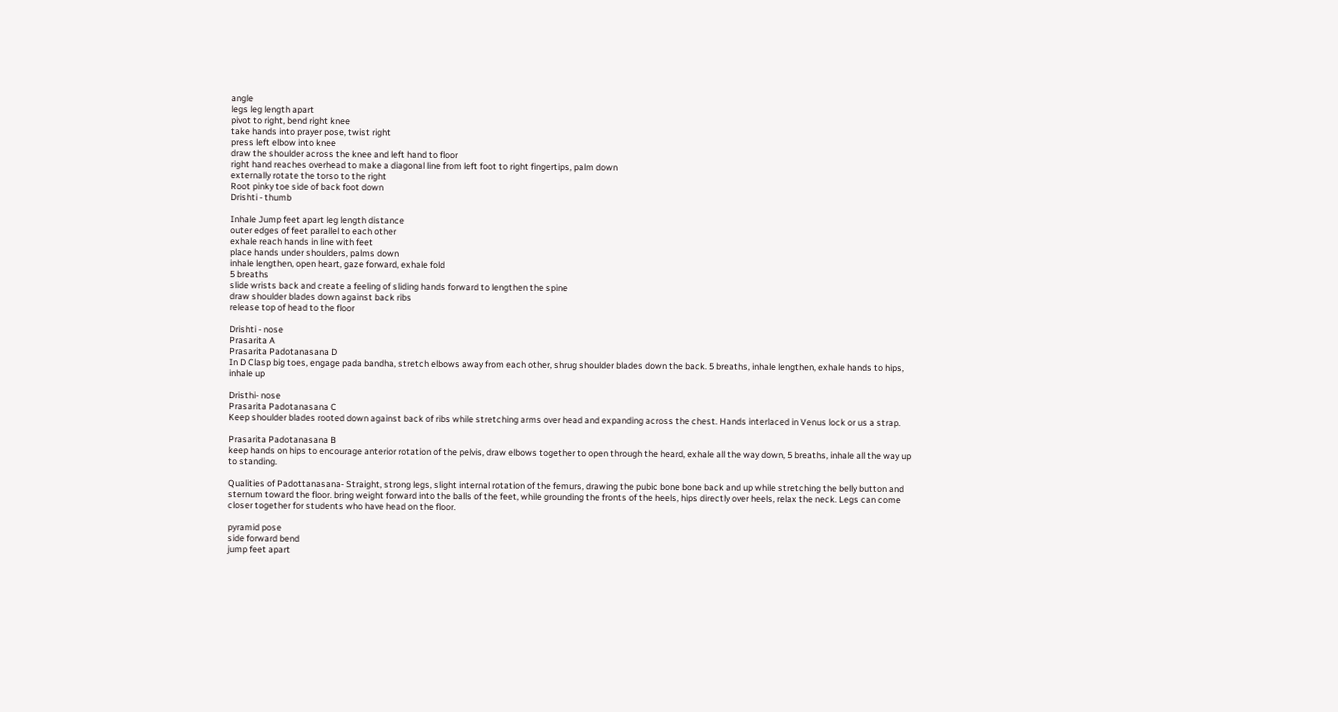angle
legs leg length apart
pivot to right, bend right knee
take hands into prayer pose, twist right
press left elbow into knee
draw the shoulder across the knee and left hand to floor
right hand reaches overhead to make a diagonal line from left foot to right fingertips, palm down
externally rotate the torso to the right
Root pinky toe side of back foot down
Drishti - thumb

Inhale Jump feet apart leg length distance
outer edges of feet parallel to each other
exhale reach hands in line with feet
place hands under shoulders, palms down
inhale lengthen, open heart, gaze forward, exhale fold
5 breaths
slide wrists back and create a feeling of sliding hands forward to lengthen the spine
draw shoulder blades down against back ribs
release top of head to the floor

Drishti - nose
Prasarita A
Prasarita Padotanasana D
In D Clasp big toes, engage pada bandha, stretch elbows away from each other, shrug shoulder blades down the back. 5 breaths, inhale lengthen, exhale hands to hips, inhale up

Dristhi- nose
Prasarita Padotanasana C
Keep shoulder blades rooted down against back of ribs while stretching arms over head and expanding across the chest. Hands interlaced in Venus lock or us a strap.

Prasarita Padotanasana B
keep hands on hips to encourage anterior rotation of the pelvis, draw elbows together to open through the heard, exhale all the way down, 5 breaths, inhale all the way up to standing.

Qualities of Padottanasana- Straight, strong legs, slight internal rotation of the femurs, drawing the pubic bone bone back and up while stretching the belly button and sternum toward the floor. bring weight forward into the balls of the feet, while grounding the fronts of the heels, hips directly over heels, relax the neck. Legs can come closer together for students who have head on the floor.

pyramid pose
side forward bend
jump feet apart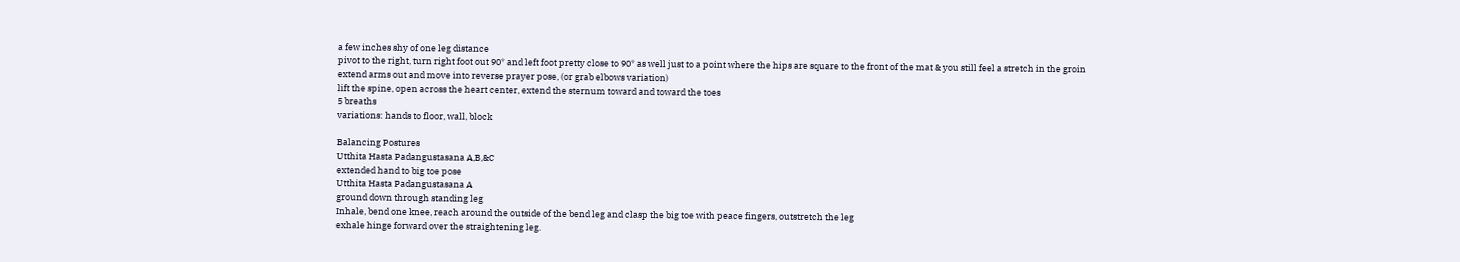a few inches shy of one leg distance
pivot to the right, turn right foot out 90* and left foot pretty close to 90* as well just to a point where the hips are square to the front of the mat & you still feel a stretch in the groin
extend arms out and move into reverse prayer pose, (or grab elbows variation)
lift the spine, open across the heart center, extend the sternum toward and toward the toes
5 breaths
variations: hands to floor, wall, block

Balancing Postures
Utthita Hasta Padangustasana A,B,&C
extended hand to big toe pose
Utthita Hasta Padangustasana A
ground down through standing leg
Inhale, bend one knee, reach around the outside of the bend leg and clasp the big toe with peace fingers, outstretch the leg
exhale hinge forward over the straightening leg.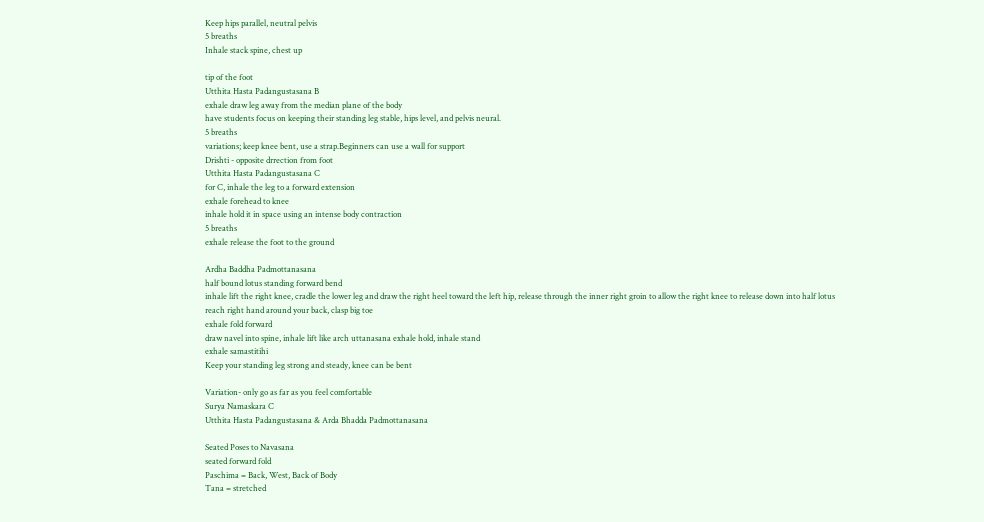Keep hips parallel, neutral pelvis
5 breaths
Inhale stack spine, chest up

tip of the foot
Utthita Hasta Padangustasana B
exhale draw leg away from the median plane of the body
have students focus on keeping their standing leg stable, hips level, and pelvis neural.
5 breaths
variations; keep knee bent, use a strap.Beginners can use a wall for support
Drishti - opposite drrection from foot
Utthita Hasta Padangustasana C
for C, inhale the leg to a forward extension
exhale forehead to knee
inhale hold it in space using an intense body contraction
5 breaths
exhale release the foot to the ground

Ardha Baddha Padmottanasana
half bound lotus standing forward bend
inhale lift the right knee, cradle the lower leg and draw the right heel toward the left hip, release through the inner right groin to allow the right knee to release down into half lotus
reach right hand around your back, clasp big toe
exhale fold forward
draw navel into spine, inhale lift like arch uttanasana exhale hold, inhale stand
exhale samastitihi
Keep your standing leg strong and steady, knee can be bent

Variation- only go as far as you feel comfortable
Surya Namaskara C
Utthita Hasta Padangustasana & Arda Bhadda Padmottanasana

Seated Poses to Navasana
seated forward fold
Paschima = Back, West, Back of Body
Tana = stretched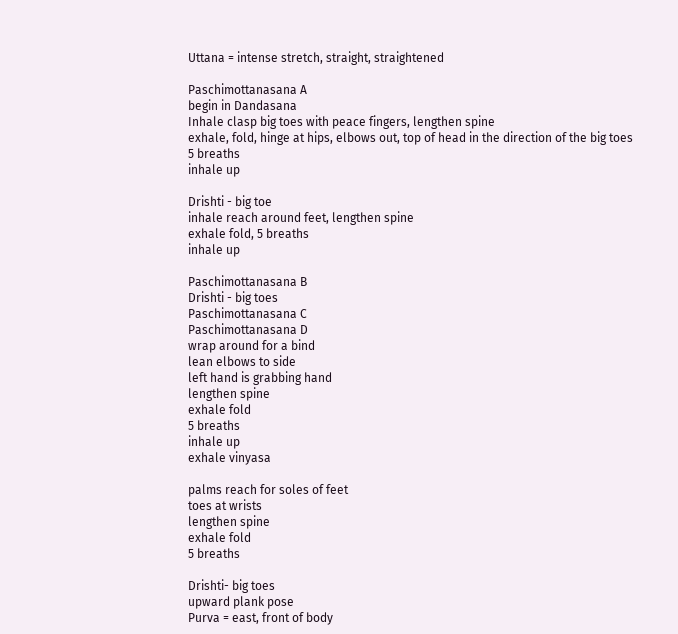Uttana = intense stretch, straight, straightened

Paschimottanasana A
begin in Dandasana
Inhale clasp big toes with peace fingers, lengthen spine
exhale, fold, hinge at hips, elbows out, top of head in the direction of the big toes
5 breaths
inhale up

Drishti - big toe
inhale reach around feet, lengthen spine
exhale fold, 5 breaths
inhale up

Paschimottanasana B
Drishti - big toes
Paschimottanasana C
Paschimottanasana D
wrap around for a bind
lean elbows to side
left hand is grabbing hand
lengthen spine
exhale fold
5 breaths
inhale up
exhale vinyasa

palms reach for soles of feet
toes at wrists
lengthen spine
exhale fold
5 breaths

Drishti- big toes
upward plank pose
Purva = east, front of body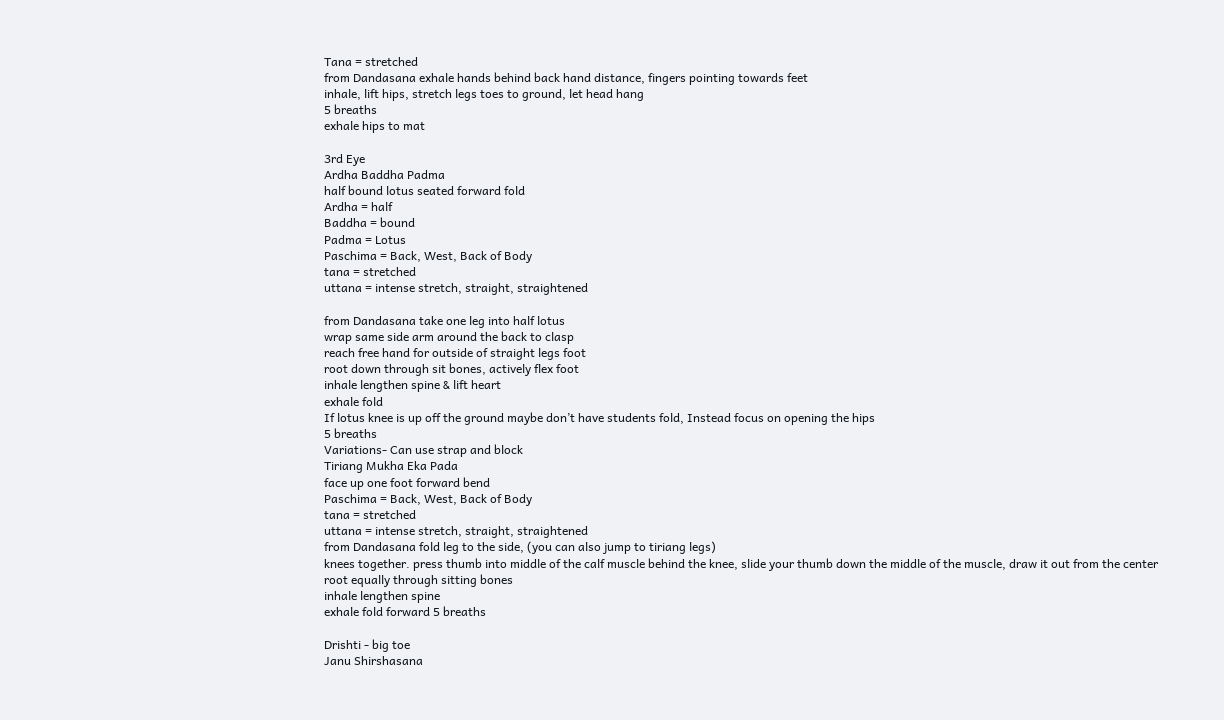Tana = stretched
from Dandasana exhale hands behind back hand distance, fingers pointing towards feet
inhale, lift hips, stretch legs toes to ground, let head hang
5 breaths
exhale hips to mat

3rd Eye
Ardha Baddha Padma
half bound lotus seated forward fold
Ardha = half
Baddha = bound
Padma = Lotus
Paschima = Back, West, Back of Body
tana = stretched
uttana = intense stretch, straight, straightened

from Dandasana take one leg into half lotus
wrap same side arm around the back to clasp
reach free hand for outside of straight legs foot
root down through sit bones, actively flex foot
inhale lengthen spine & lift heart
exhale fold
If lotus knee is up off the ground maybe don’t have students fold, Instead focus on opening the hips
5 breaths
Variations- Can use strap and block
Tiriang Mukha Eka Pada
face up one foot forward bend
Paschima = Back, West, Back of Body
tana = stretched
uttana = intense stretch, straight, straightened
from Dandasana fold leg to the side, (you can also jump to tiriang legs)
knees together. press thumb into middle of the calf muscle behind the knee, slide your thumb down the middle of the muscle, draw it out from the center
root equally through sitting bones
inhale lengthen spine
exhale fold forward 5 breaths

Drishti - big toe
Janu Shirshasana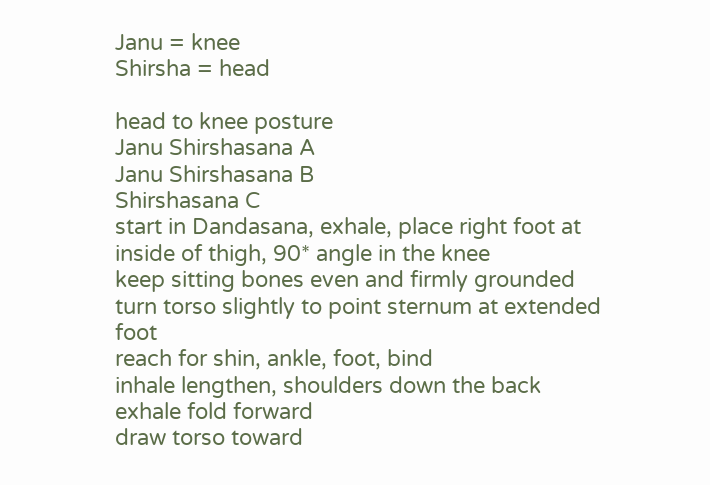Janu = knee
Shirsha = head

head to knee posture
Janu Shirshasana A
Janu Shirshasana B
Shirshasana C
start in Dandasana, exhale, place right foot at inside of thigh, 90* angle in the knee
keep sitting bones even and firmly grounded
turn torso slightly to point sternum at extended foot
reach for shin, ankle, foot, bind
inhale lengthen, shoulders down the back
exhale fold forward
draw torso toward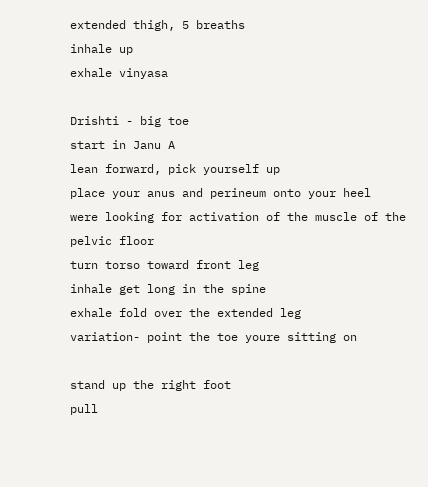extended thigh, 5 breaths
inhale up
exhale vinyasa

Drishti - big toe
start in Janu A
lean forward, pick yourself up
place your anus and perineum onto your heel
were looking for activation of the muscle of the pelvic floor
turn torso toward front leg
inhale get long in the spine
exhale fold over the extended leg
variation- point the toe youre sitting on

stand up the right foot
pull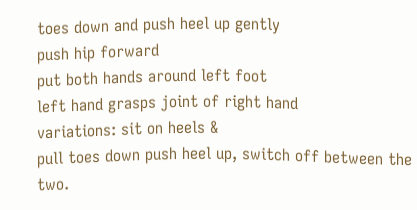toes down and push heel up gently
push hip forward
put both hands around left foot
left hand grasps joint of right hand
variations: sit on heels &
pull toes down push heel up, switch off between the two.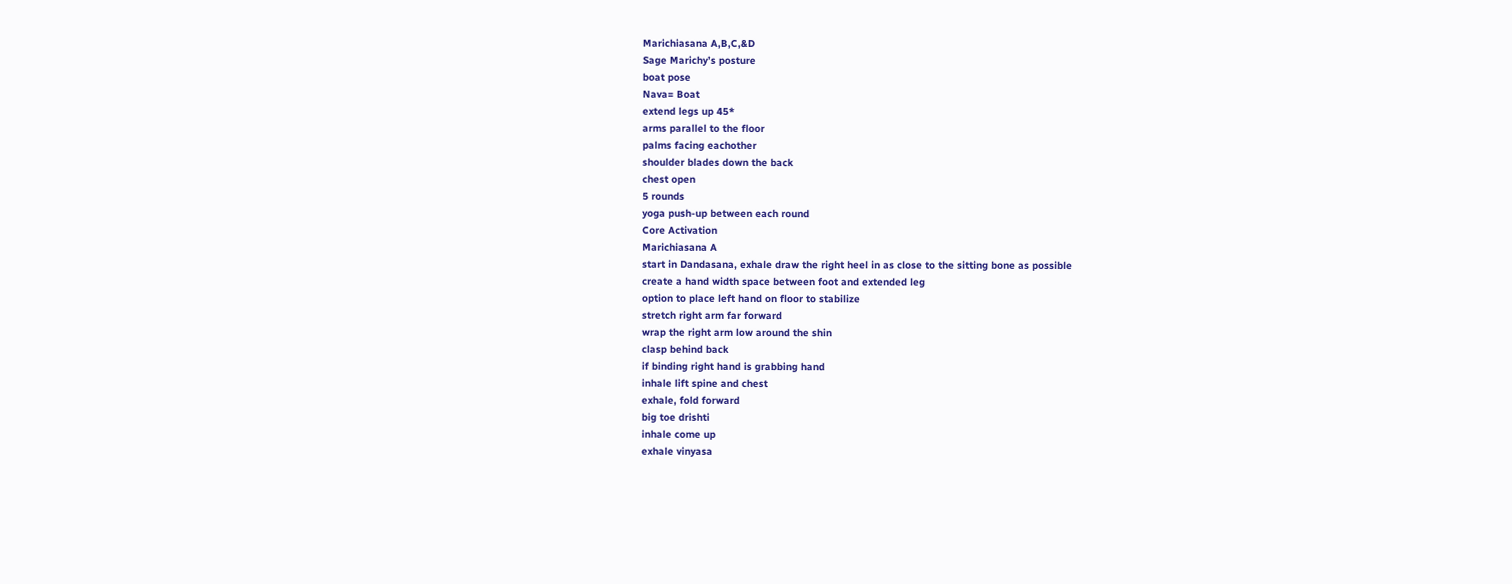Marichiasana A,B,C,&D
Sage Marichy’s posture
boat pose
Nava= Boat
extend legs up 45*
arms parallel to the floor
palms facing eachother
shoulder blades down the back
chest open
5 rounds
yoga push-up between each round
Core Activation
Marichiasana A
start in Dandasana, exhale draw the right heel in as close to the sitting bone as possible
create a hand width space between foot and extended leg
option to place left hand on floor to stabilize
stretch right arm far forward
wrap the right arm low around the shin
clasp behind back
if binding right hand is grabbing hand
inhale lift spine and chest
exhale, fold forward
big toe drishti
inhale come up
exhale vinyasa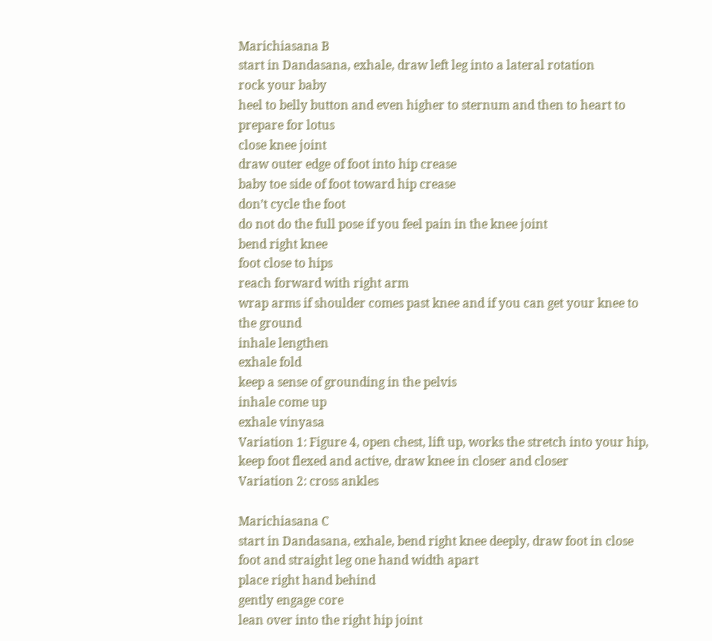Marichiasana B
start in Dandasana, exhale, draw left leg into a lateral rotation
rock your baby
heel to belly button and even higher to sternum and then to heart to prepare for lotus
close knee joint
draw outer edge of foot into hip crease
baby toe side of foot toward hip crease
don’t cycle the foot
do not do the full pose if you feel pain in the knee joint
bend right knee
foot close to hips
reach forward with right arm
wrap arms if shoulder comes past knee and if you can get your knee to the ground
inhale lengthen
exhale fold
keep a sense of grounding in the pelvis
inhale come up
exhale vinyasa
Variation 1: Figure 4, open chest, lift up, works the stretch into your hip, keep foot flexed and active, draw knee in closer and closer
Variation 2: cross ankles

Marichiasana C
start in Dandasana, exhale, bend right knee deeply, draw foot in close
foot and straight leg one hand width apart
place right hand behind
gently engage core
lean over into the right hip joint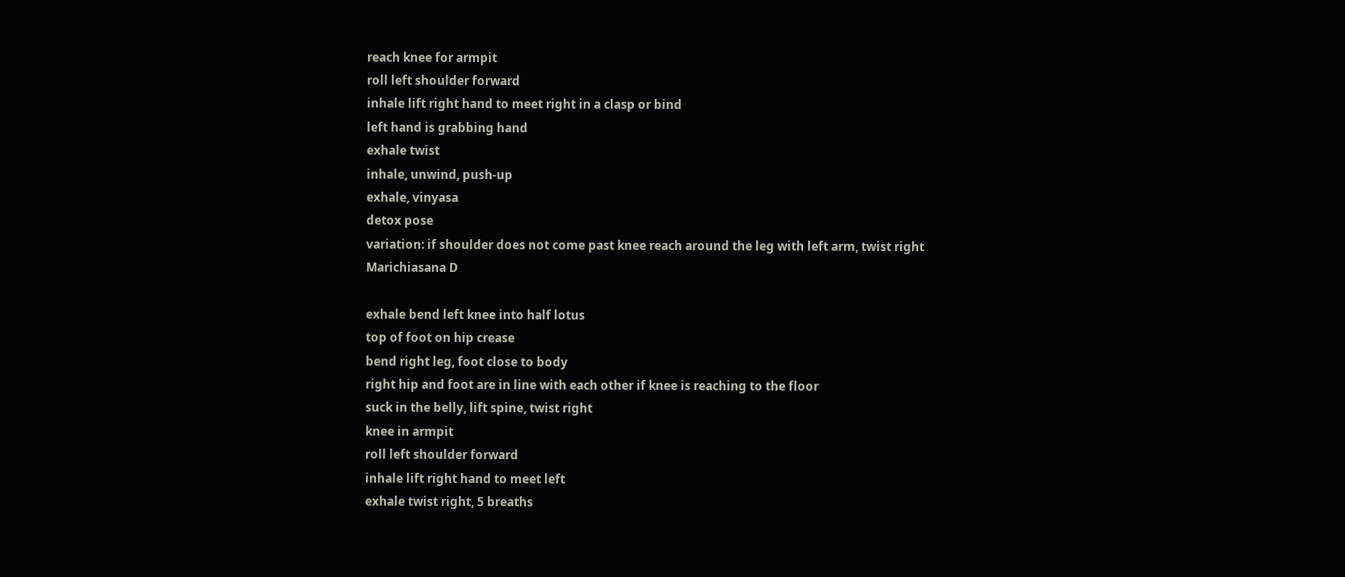reach knee for armpit
roll left shoulder forward
inhale lift right hand to meet right in a clasp or bind
left hand is grabbing hand
exhale twist
inhale, unwind, push-up
exhale, vinyasa
detox pose
variation: if shoulder does not come past knee reach around the leg with left arm, twist right
Marichiasana D

exhale bend left knee into half lotus
top of foot on hip crease
bend right leg, foot close to body
right hip and foot are in line with each other if knee is reaching to the floor
suck in the belly, lift spine, twist right
knee in armpit
roll left shoulder forward
inhale lift right hand to meet left
exhale twist right, 5 breaths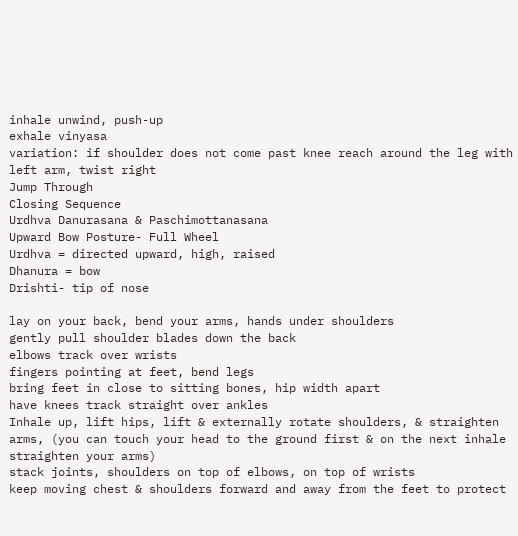inhale unwind, push-up
exhale vinyasa
variation: if shoulder does not come past knee reach around the leg with left arm, twist right
Jump Through
Closing Sequence
Urdhva Danurasana & Paschimottanasana
Upward Bow Posture- Full Wheel
Urdhva = directed upward, high, raised
Dhanura = bow
Drishti- tip of nose

lay on your back, bend your arms, hands under shoulders
gently pull shoulder blades down the back
elbows track over wrists
fingers pointing at feet, bend legs
bring feet in close to sitting bones, hip width apart
have knees track straight over ankles
Inhale up, lift hips, lift & externally rotate shoulders, & straighten arms, (you can touch your head to the ground first & on the next inhale straighten your arms)
stack joints, shoulders on top of elbows, on top of wrists
keep moving chest & shoulders forward and away from the feet to protect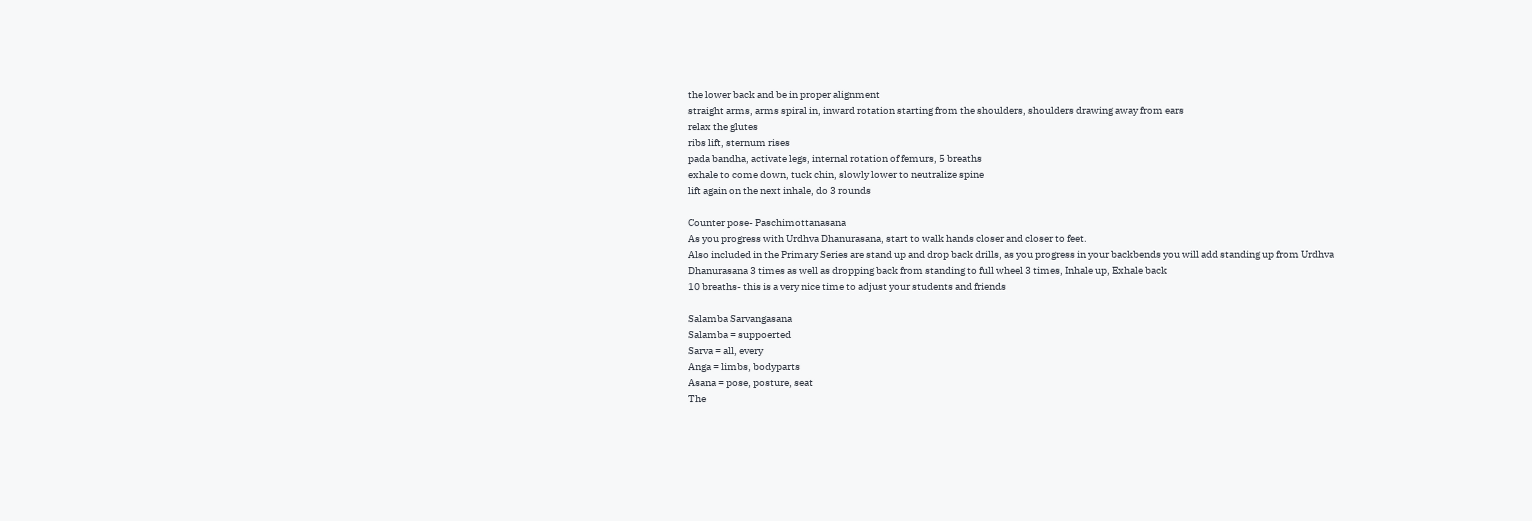the lower back and be in proper alignment
straight arms, arms spiral in, inward rotation starting from the shoulders, shoulders drawing away from ears
relax the glutes
ribs lift, sternum rises
pada bandha, activate legs, internal rotation of femurs, 5 breaths
exhale to come down, tuck chin, slowly lower to neutralize spine
lift again on the next inhale, do 3 rounds

Counter pose- Paschimottanasana
As you progress with Urdhva Dhanurasana, start to walk hands closer and closer to feet.
Also included in the Primary Series are stand up and drop back drills, as you progress in your backbends you will add standing up from Urdhva Dhanurasana 3 times as well as dropping back from standing to full wheel 3 times, Inhale up, Exhale back
10 breaths- this is a very nice time to adjust your students and friends

Salamba Sarvangasana
Salamba = suppoerted
Sarva = all, every
Anga = limbs, bodyparts
Asana = pose, posture, seat
The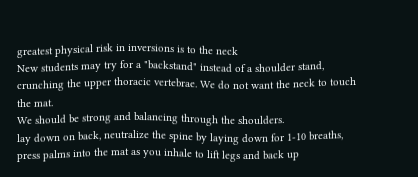greatest physical risk in inversions is to the neck
New students may try for a "backstand" instead of a shoulder stand, crunching the upper thoracic vertebrae. We do not want the neck to touch the mat.
We should be strong and balancing through the shoulders.
lay down on back, neutralize the spine by laying down for 1-10 breaths, press palms into the mat as you inhale to lift legs and back up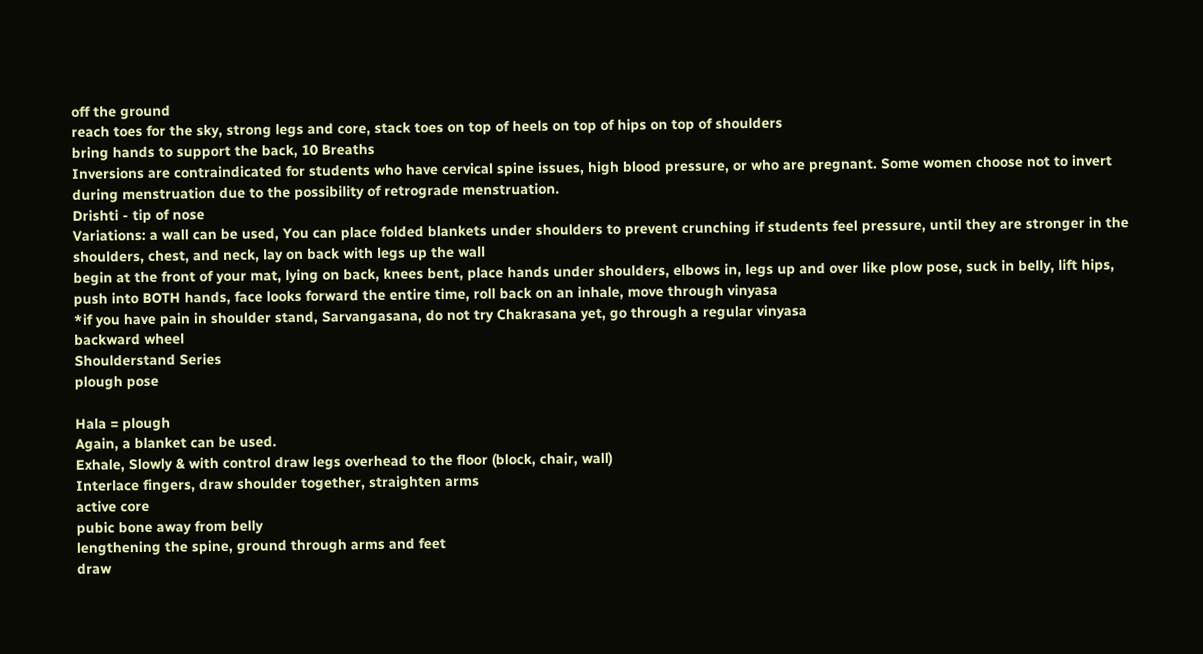off the ground
reach toes for the sky, strong legs and core, stack toes on top of heels on top of hips on top of shoulders
bring hands to support the back, 10 Breaths
Inversions are contraindicated for students who have cervical spine issues, high blood pressure, or who are pregnant. Some women choose not to invert during menstruation due to the possibility of retrograde menstruation.
Drishti - tip of nose
Variations: a wall can be used, You can place folded blankets under shoulders to prevent crunching if students feel pressure, until they are stronger in the shoulders, chest, and neck, lay on back with legs up the wall
begin at the front of your mat, lying on back, knees bent, place hands under shoulders, elbows in, legs up and over like plow pose, suck in belly, lift hips, push into BOTH hands, face looks forward the entire time, roll back on an inhale, move through vinyasa
*if you have pain in shoulder stand, Sarvangasana, do not try Chakrasana yet, go through a regular vinyasa
backward wheel
Shoulderstand Series
plough pose

Hala = plough
Again, a blanket can be used.
Exhale, Slowly & with control draw legs overhead to the floor (block, chair, wall)
Interlace fingers, draw shoulder together, straighten arms
active core
pubic bone away from belly
lengthening the spine, ground through arms and feet
draw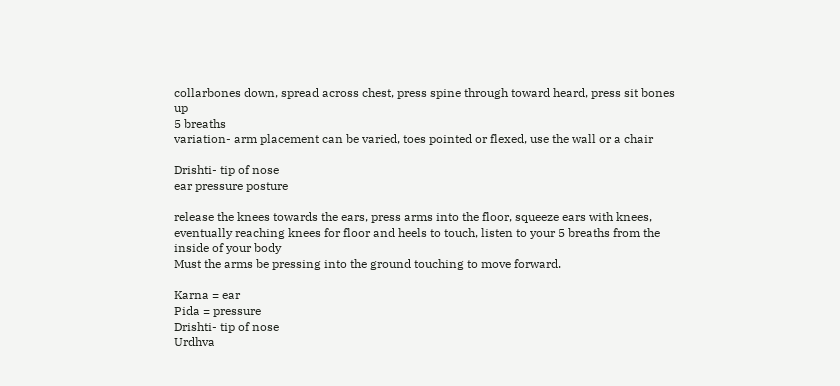collarbones down, spread across chest, press spine through toward heard, press sit bones up
5 breaths
variation- arm placement can be varied, toes pointed or flexed, use the wall or a chair

Drishti- tip of nose
ear pressure posture

release the knees towards the ears, press arms into the floor, squeeze ears with knees, eventually reaching knees for floor and heels to touch, listen to your 5 breaths from the inside of your body
Must the arms be pressing into the ground touching to move forward.

Karna = ear
Pida = pressure
Drishti- tip of nose
Urdhva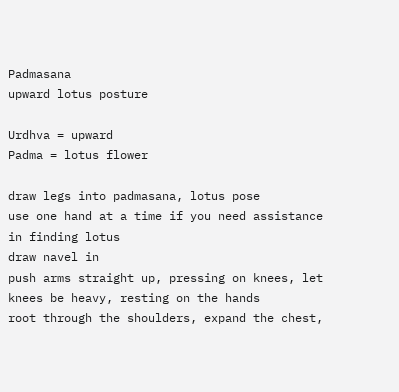Padmasana
upward lotus posture

Urdhva = upward
Padma = lotus flower

draw legs into padmasana, lotus pose
use one hand at a time if you need assistance in finding lotus
draw navel in
push arms straight up, pressing on knees, let knees be heavy, resting on the hands
root through the shoulders, expand the chest,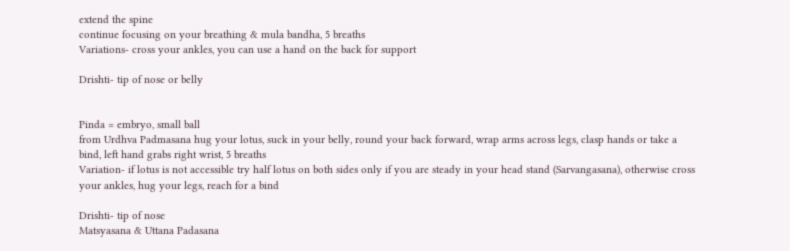extend the spine
continue focusing on your breathing & mula bandha, 5 breaths
Variations- cross your ankles, you can use a hand on the back for support

Drishti- tip of nose or belly


Pinda = embryo, small ball
from Urdhva Padmasana hug your lotus, suck in your belly, round your back forward, wrap arms across legs, clasp hands or take a bind, left hand grabs right wrist, 5 breaths
Variation- if lotus is not accessible try half lotus on both sides only if you are steady in your head stand (Sarvangasana), otherwise cross your ankles, hug your legs, reach for a bind

Drishti- tip of nose
Matsyasana & Uttana Padasana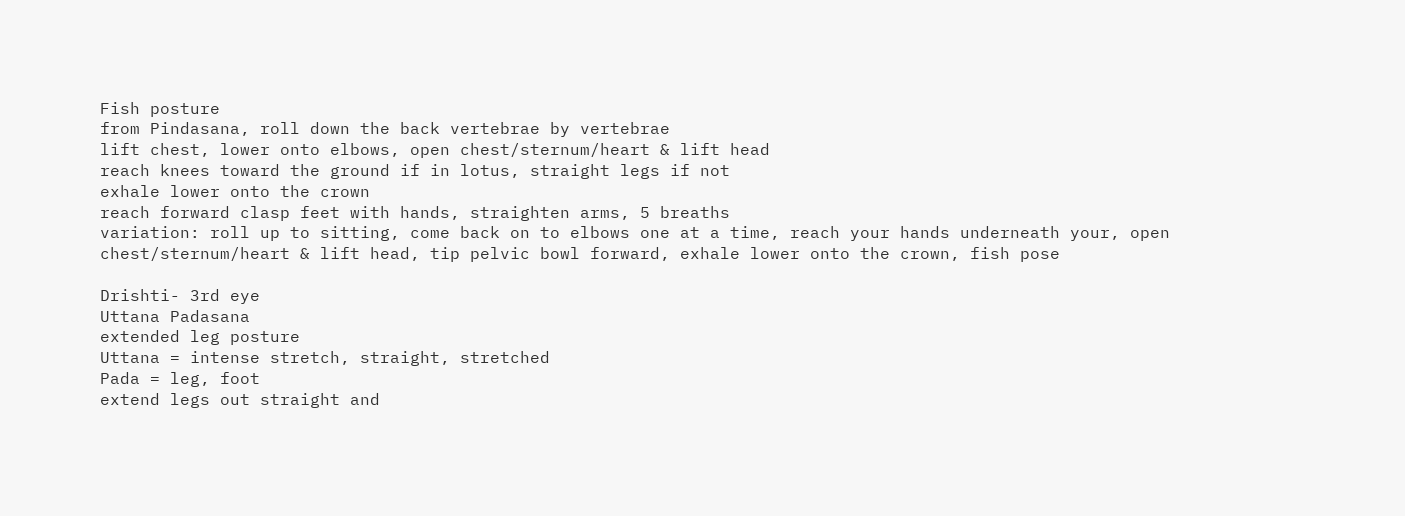Fish posture
from Pindasana, roll down the back vertebrae by vertebrae
lift chest, lower onto elbows, open chest/sternum/heart & lift head
reach knees toward the ground if in lotus, straight legs if not
exhale lower onto the crown
reach forward clasp feet with hands, straighten arms, 5 breaths
variation: roll up to sitting, come back on to elbows one at a time, reach your hands underneath your, open chest/sternum/heart & lift head, tip pelvic bowl forward, exhale lower onto the crown, fish pose

Drishti- 3rd eye
Uttana Padasana
extended leg posture
Uttana = intense stretch, straight, stretched
Pada = leg, foot
extend legs out straight and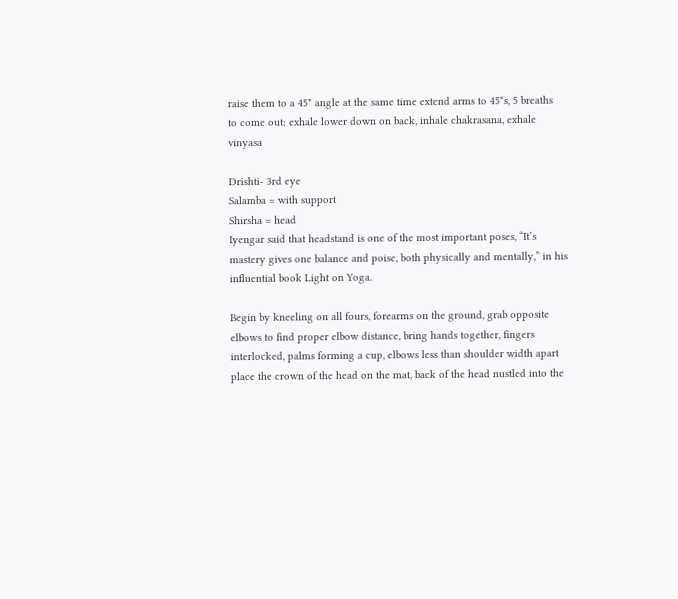raise them to a 45* angle at the same time extend arms to 45*s, 5 breaths
to come out: exhale lower down on back, inhale chakrasana, exhale vinyasa

Drishti- 3rd eye
Salamba = with support
Shirsha = head
Iyengar said that headstand is one of the most important poses, “It’s mastery gives one balance and poise, both physically and mentally,” in his influential book Light on Yoga.

Begin by kneeling on all fours, forearms on the ground, grab opposite elbows to find proper elbow distance, bring hands together, fingers interlocked, palms forming a cup, elbows less than shoulder width apart
place the crown of the head on the mat, back of the head nustled into the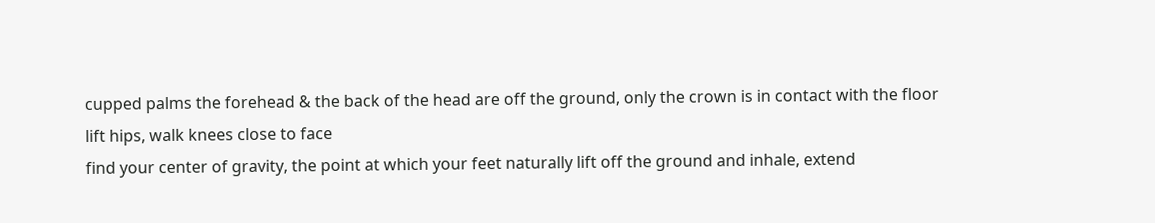cupped palms the forehead & the back of the head are off the ground, only the crown is in contact with the floor
lift hips, walk knees close to face
find your center of gravity, the point at which your feet naturally lift off the ground and inhale, extend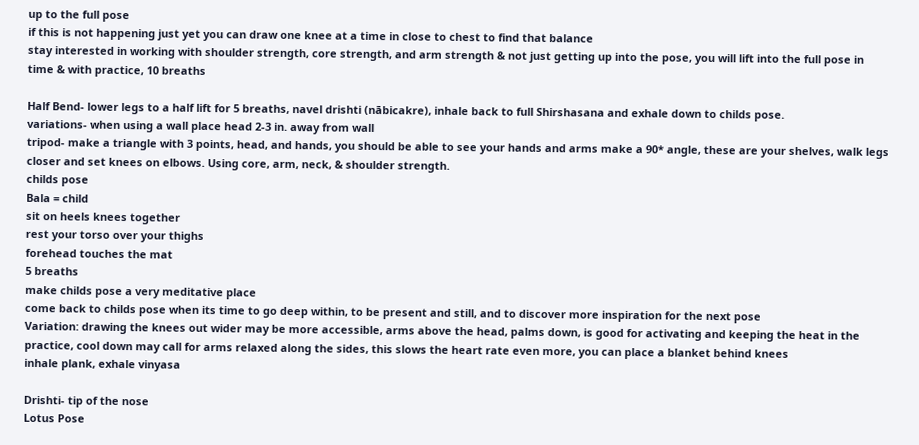up to the full pose
if this is not happening just yet you can draw one knee at a time in close to chest to find that balance
stay interested in working with shoulder strength, core strength, and arm strength & not just getting up into the pose, you will lift into the full pose in time & with practice, 10 breaths

Half Bend- lower legs to a half lift for 5 breaths, navel drishti (nābicakre), inhale back to full Shirshasana and exhale down to childs pose.
variations- when using a wall place head 2-3 in. away from wall
tripod- make a triangle with 3 points, head, and hands, you should be able to see your hands and arms make a 90* angle, these are your shelves, walk legs closer and set knees on elbows. Using core, arm, neck, & shoulder strength.
childs pose
Bala = child
sit on heels knees together
rest your torso over your thighs
forehead touches the mat
5 breaths
make childs pose a very meditative place
come back to childs pose when its time to go deep within, to be present and still, and to discover more inspiration for the next pose
Variation: drawing the knees out wider may be more accessible, arms above the head, palms down, is good for activating and keeping the heat in the practice, cool down may call for arms relaxed along the sides, this slows the heart rate even more, you can place a blanket behind knees
inhale plank, exhale vinyasa

Drishti- tip of the nose
Lotus Pose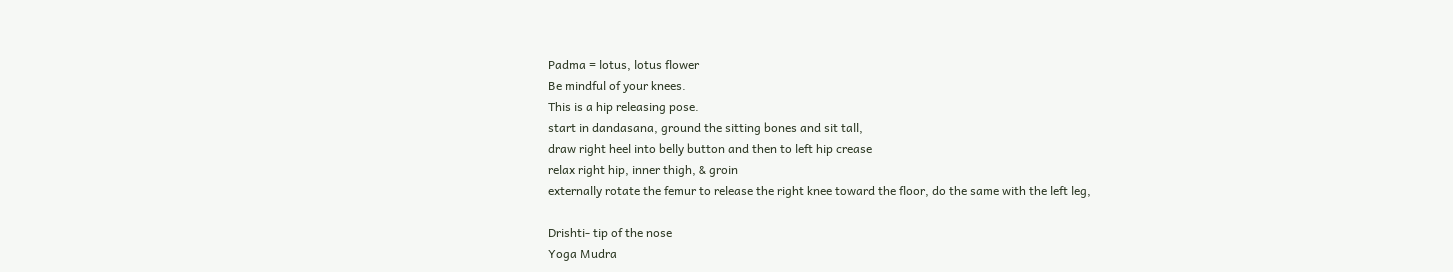Padma = lotus, lotus flower
Be mindful of your knees.
This is a hip releasing pose.
start in dandasana, ground the sitting bones and sit tall,
draw right heel into belly button and then to left hip crease
relax right hip, inner thigh, & groin
externally rotate the femur to release the right knee toward the floor, do the same with the left leg,

Drishti- tip of the nose
Yoga Mudra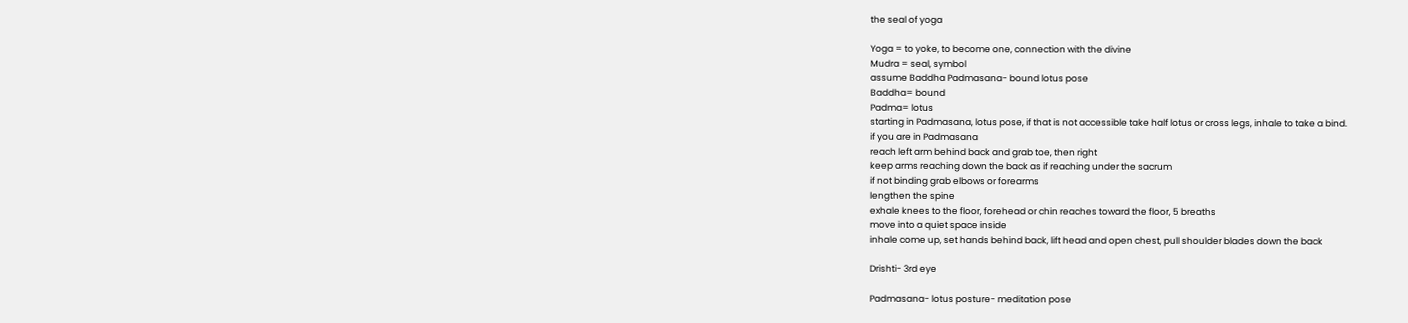the seal of yoga

Yoga = to yoke, to become one, connection with the divine
Mudra = seal, symbol
assume Baddha Padmasana- bound lotus pose
Baddha= bound
Padma= lotus
starting in Padmasana, lotus pose, if that is not accessible take half lotus or cross legs, inhale to take a bind.
if you are in Padmasana
reach left arm behind back and grab toe, then right
keep arms reaching down the back as if reaching under the sacrum
if not binding grab elbows or forearms
lengthen the spine
exhale knees to the floor, forehead or chin reaches toward the floor, 5 breaths
move into a quiet space inside
inhale come up, set hands behind back, lift head and open chest, pull shoulder blades down the back

Drishti- 3rd eye

Padmasana- lotus posture- meditation pose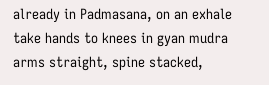already in Padmasana, on an exhale take hands to knees in gyan mudra
arms straight, spine stacked,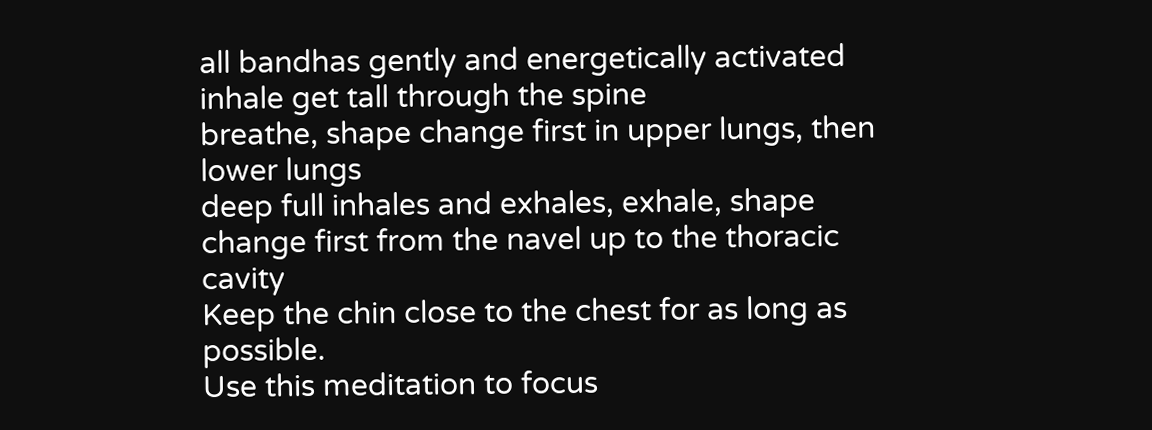all bandhas gently and energetically activated
inhale get tall through the spine
breathe, shape change first in upper lungs, then lower lungs
deep full inhales and exhales, exhale, shape change first from the navel up to the thoracic cavity
Keep the chin close to the chest for as long as possible.
Use this meditation to focus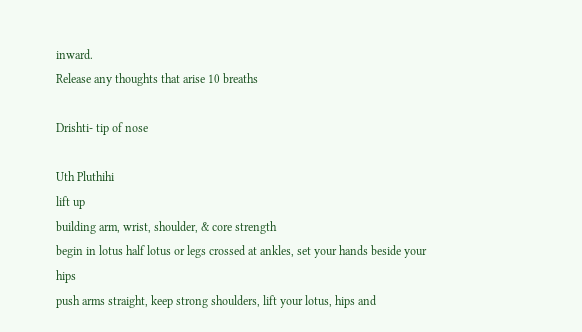inward.
Release any thoughts that arise 10 breaths

Drishti- tip of nose

Uth Pluthihi
lift up
building arm, wrist, shoulder, & core strength
begin in lotus half lotus or legs crossed at ankles, set your hands beside your hips
push arms straight, keep strong shoulders, lift your lotus, hips and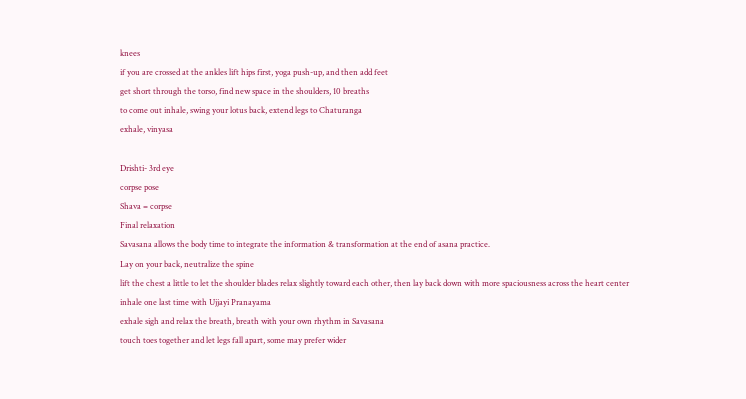knees
if you are crossed at the ankles lift hips first, yoga push-up, and then add feet
get short through the torso, find new space in the shoulders, 10 breaths
to come out inhale, swing your lotus back, extend legs to Chaturanga
exhale, vinyasa

Drishti- 3rd eye
corpse pose
Shava = corpse
Final relaxation
Savasana allows the body time to integrate the information & transformation at the end of asana practice.
Lay on your back, neutralize the spine
lift the chest a little to let the shoulder blades relax slightly toward each other, then lay back down with more spaciousness across the heart center
inhale one last time with Ujjayi Pranayama
exhale sigh and relax the breath, breath with your own rhythm in Savasana
touch toes together and let legs fall apart, some may prefer wider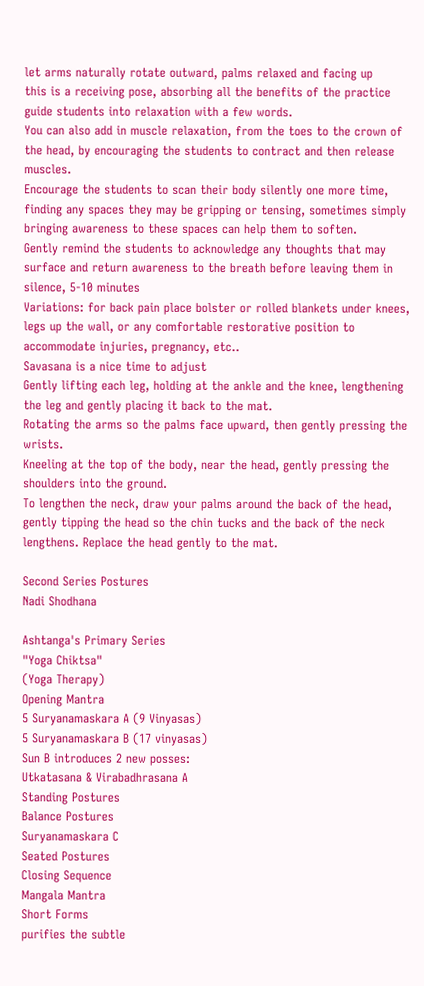let arms naturally rotate outward, palms relaxed and facing up
this is a receiving pose, absorbing all the benefits of the practice
guide students into relaxation with a few words.
You can also add in muscle relaxation, from the toes to the crown of the head, by encouraging the students to contract and then release muscles.
Encourage the students to scan their body silently one more time, finding any spaces they may be gripping or tensing, sometimes simply bringing awareness to these spaces can help them to soften.
Gently remind the students to acknowledge any thoughts that may surface and return awareness to the breath before leaving them in silence, 5-10 minutes
Variations: for back pain place bolster or rolled blankets under knees, legs up the wall, or any comfortable restorative position to accommodate injuries, pregnancy, etc..
Savasana is a nice time to adjust
Gently lifting each leg, holding at the ankle and the knee, lengthening the leg and gently placing it back to the mat.
Rotating the arms so the palms face upward, then gently pressing the wrists.
Kneeling at the top of the body, near the head, gently pressing the shoulders into the ground.
To lengthen the neck, draw your palms around the back of the head, gently tipping the head so the chin tucks and the back of the neck lengthens. Replace the head gently to the mat.

Second Series Postures
Nadi Shodhana

Ashtanga's Primary Series
"Yoga Chiktsa"
(Yoga Therapy)
Opening Mantra
5 Suryanamaskara A (9 Vinyasas)
5 Suryanamaskara B (17 vinyasas)
Sun B introduces 2 new posses:
Utkatasana & Virabadhrasana A
Standing Postures
Balance Postures
Suryanamaskara C
Seated Postures
Closing Sequence
Mangala Mantra
Short Forms
purifies the subtle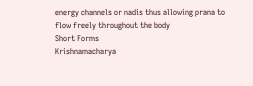energy channels or nadis thus allowing prana to flow freely throughout the body
Short Forms
Krishnamacharya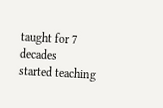taught for 7 decades
started teaching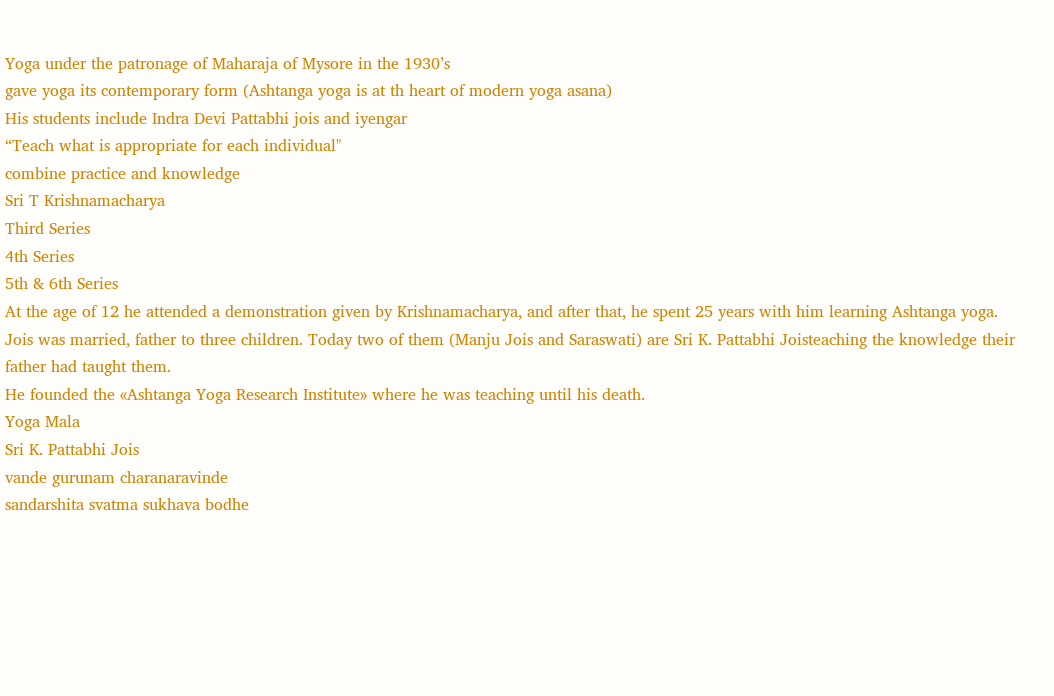Yoga under the patronage of Maharaja of Mysore in the 1930’s
gave yoga its contemporary form (Ashtanga yoga is at th heart of modern yoga asana)
His students include Indra Devi Pattabhi jois and iyengar
“Teach what is appropriate for each individual"
combine practice and knowledge
Sri T Krishnamacharya
Third Series
4th Series
5th & 6th Series
At the age of 12 he attended a demonstration given by Krishnamacharya, and after that, he spent 25 years with him learning Ashtanga yoga.
Jois was married, father to three children. Today two of them (Manju Jois and Saraswati) are Sri K. Pattabhi Joisteaching the knowledge their father had taught them.
He founded the «Ashtanga Yoga Research Institute» where he was teaching until his death.
Yoga Mala
Sri K. Pattabhi Jois
vande gurunam charanaravinde
sandarshita svatma sukhava bodhe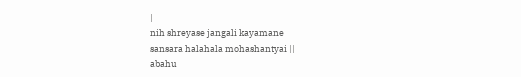|
nih shreyase jangali kayamane
sansara halahala mohashantyai ||
abahu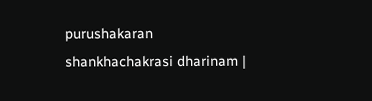purushakaran
shankhachakrasi dharinam |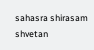sahasra shirasam shvetan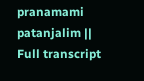pranamami patanjalim ||
Full transcript